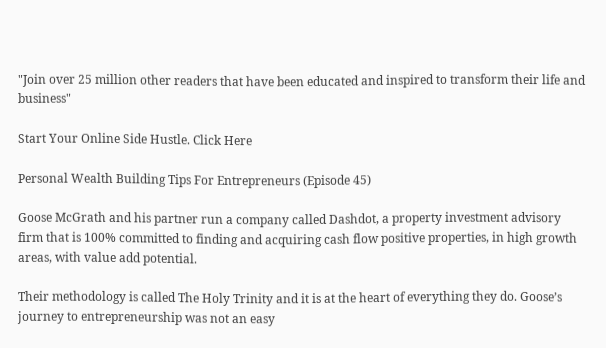"Join over 25 million other readers that have been educated and inspired to transform their life and business"

Start Your Online Side Hustle. Click Here

Personal Wealth Building Tips For Entrepreneurs (Episode 45)

Goose McGrath and his partner run a company called Dashdot, a property investment advisory firm that is 100% committed to finding and acquiring cash flow positive properties, in high growth areas, with value add potential.

Their methodology is called The Holy Trinity and it is at the heart of everything they do. Goose’s journey to entrepreneurship was not an easy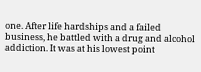one. After life hardships and a failed business, he battled with a drug and alcohol addiction. It was at his lowest point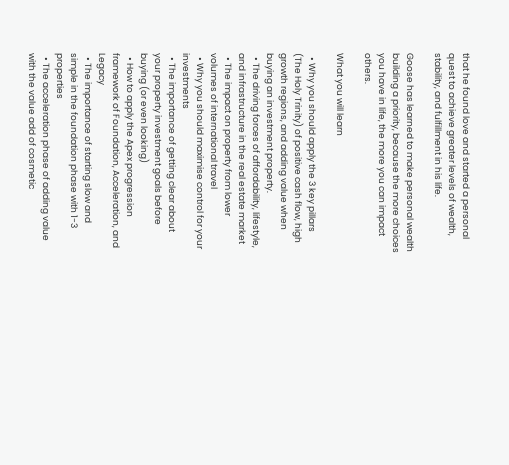that he found love and started a personal quest to achieve greater levels of wealth, stability, and fulfillment in his life.

Goose has learned to make personal wealth building a priority, because the more choices you have in life, the more you can impact others.

What you will learn

  • Why you should apply the 3 key pillars (The Holy Trinity) of positive cash flow, high growth regions, and adding value when buying an investment property.
  • The driving forces of affordability, lifestyle, and infrastructure in the real estate market
  • The impact on property from lower volumes of international travel
  • Why you should maximise control for your investments
  • The importance of getting clear about your property investment goals before buying (or even looking)
  • How to apply the Apex progression framework of Foundation, Acceleration, and Legacy
  • The importance of starting slow and simple in the foundation phase with 1-3 properties
  • The acceleration phase of adding value with the value add of cosmetic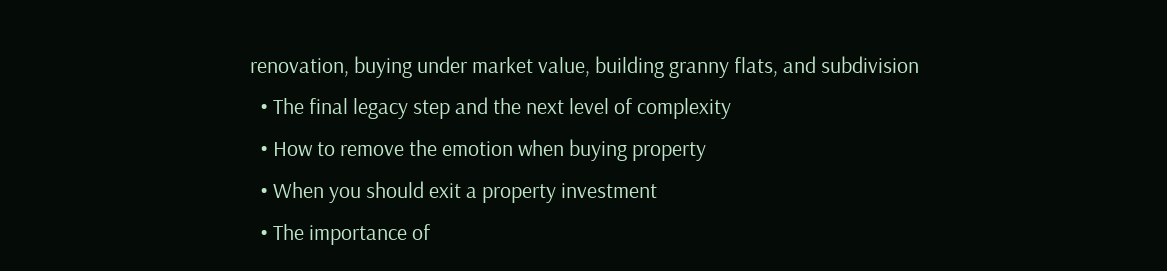renovation, buying under market value, building granny flats, and subdivision
  • The final legacy step and the next level of complexity
  • How to remove the emotion when buying property
  • When you should exit a property investment
  • The importance of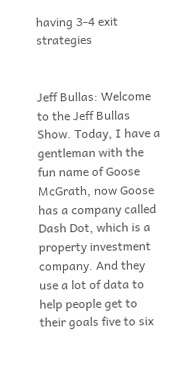having 3-4 exit strategies


Jeff Bullas: Welcome to the Jeff Bullas Show. Today, I have a gentleman with the fun name of Goose McGrath, now Goose has a company called Dash Dot, which is a property investment company. And they use a lot of data to help people get to their goals five to six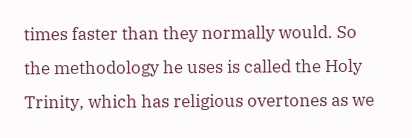times faster than they normally would. So the methodology he uses is called the Holy Trinity, which has religious overtones as we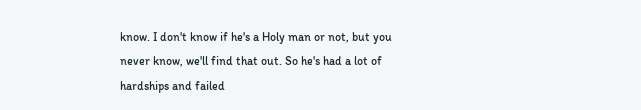know. I don't know if he's a Holy man or not, but you never know, we'll find that out. So he's had a lot of hardships and failed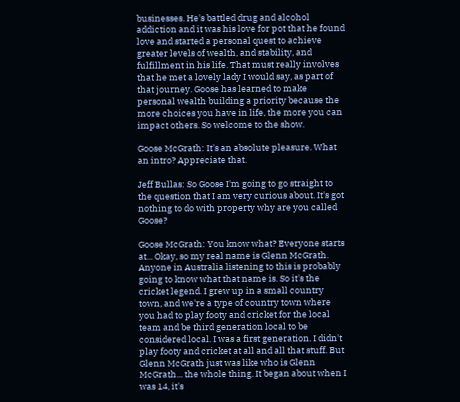businesses. He's battled drug and alcohol addiction and it was his love for pot that he found love and started a personal quest to achieve greater levels of wealth, and stability, and fulfillment in his life. That must really involves that he met a lovely lady I would say, as part of that journey. Goose has learned to make personal wealth building a priority because the more choices you have in life, the more you can impact others. So welcome to the show.

Goose McGrath: It's an absolute pleasure. What an intro? Appreciate that.

Jeff Bullas: So Goose I'm going to go straight to the question that I am very curious about. It's got nothing to do with property why are you called Goose?

Goose McGrath: You know what? Everyone starts at... Okay, so my real name is Glenn McGrath. Anyone in Australia listening to this is probably going to know what that name is. So it's the cricket legend. I grew up in a small country town, and we're a type of country town where you had to play footy and cricket for the local team and be third generation local to be considered local. I was a first generation. I didn't play footy and cricket at all and all that stuff. But Glenn McGrath just was like who is Glenn McGrath... the whole thing. It began about when I was 14, it's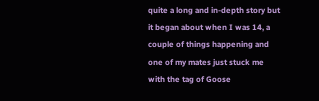quite a long and in-depth story but it began about when I was 14, a couple of things happening and one of my mates just stuck me with the tag of Goose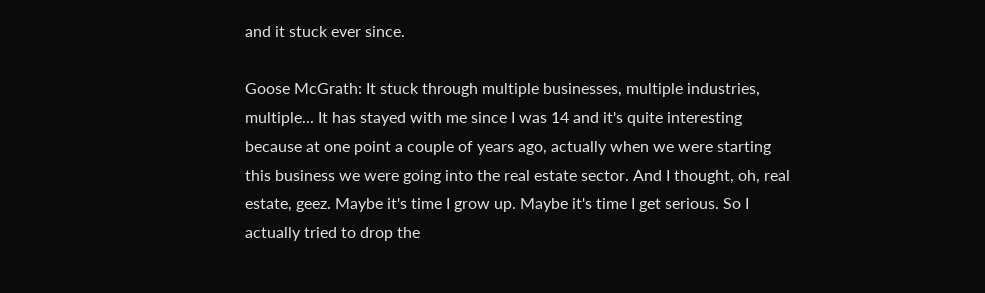and it stuck ever since.

Goose McGrath: It stuck through multiple businesses, multiple industries, multiple... It has stayed with me since I was 14 and it's quite interesting because at one point a couple of years ago, actually when we were starting this business we were going into the real estate sector. And I thought, oh, real estate, geez. Maybe it's time I grow up. Maybe it's time I get serious. So I actually tried to drop the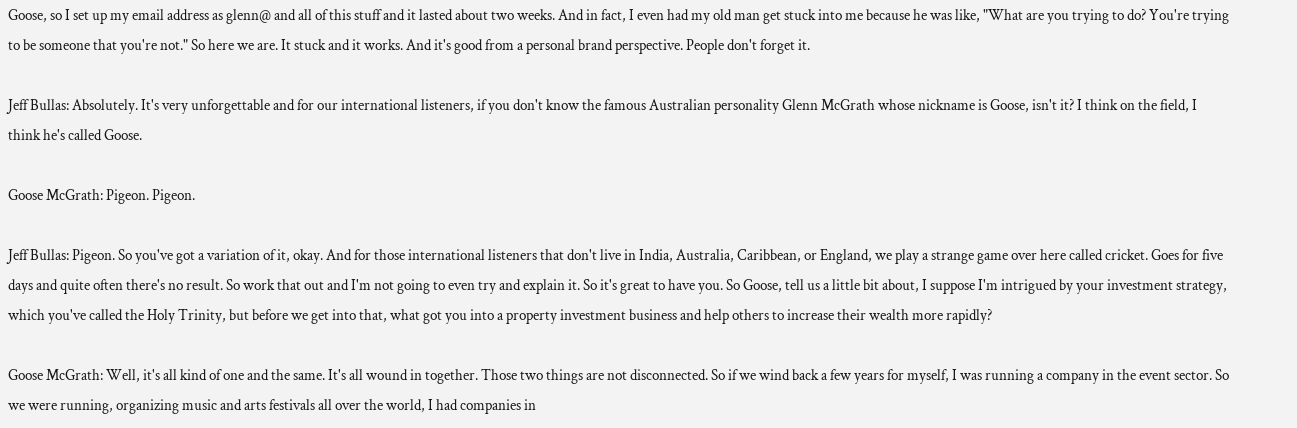Goose, so I set up my email address as glenn@ and all of this stuff and it lasted about two weeks. And in fact, I even had my old man get stuck into me because he was like, "What are you trying to do? You're trying to be someone that you're not." So here we are. It stuck and it works. And it's good from a personal brand perspective. People don't forget it.

Jeff Bullas: Absolutely. It's very unforgettable and for our international listeners, if you don't know the famous Australian personality Glenn McGrath whose nickname is Goose, isn't it? I think on the field, I think he's called Goose.

Goose McGrath: Pigeon. Pigeon.

Jeff Bullas: Pigeon. So you've got a variation of it, okay. And for those international listeners that don't live in India, Australia, Caribbean, or England, we play a strange game over here called cricket. Goes for five days and quite often there's no result. So work that out and I'm not going to even try and explain it. So it's great to have you. So Goose, tell us a little bit about, I suppose I'm intrigued by your investment strategy, which you've called the Holy Trinity, but before we get into that, what got you into a property investment business and help others to increase their wealth more rapidly?

Goose McGrath: Well, it's all kind of one and the same. It's all wound in together. Those two things are not disconnected. So if we wind back a few years for myself, I was running a company in the event sector. So we were running, organizing music and arts festivals all over the world, I had companies in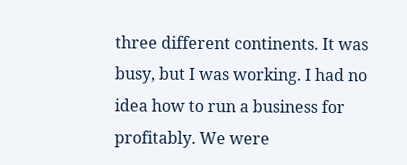three different continents. It was busy, but I was working. I had no idea how to run a business for profitably. We were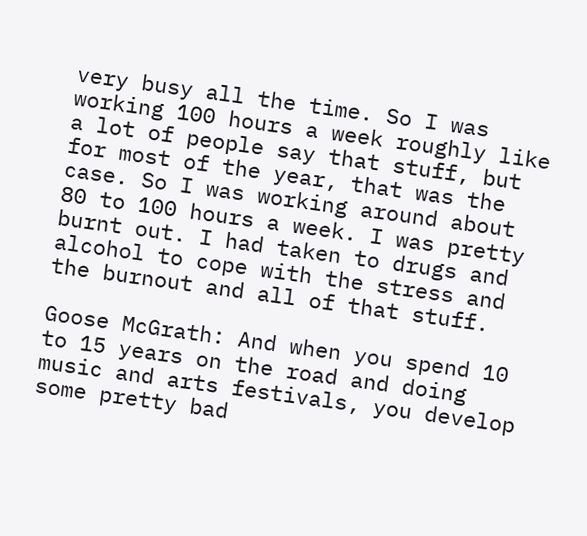very busy all the time. So I was working 100 hours a week roughly like a lot of people say that stuff, but for most of the year, that was the case. So I was working around about 80 to 100 hours a week. I was pretty burnt out. I had taken to drugs and alcohol to cope with the stress and the burnout and all of that stuff.

Goose McGrath: And when you spend 10 to 15 years on the road and doing music and arts festivals, you develop some pretty bad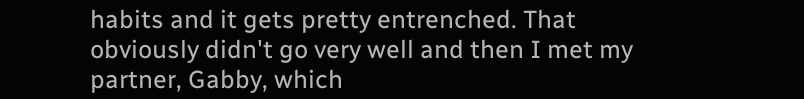habits and it gets pretty entrenched. That obviously didn't go very well and then I met my partner, Gabby, which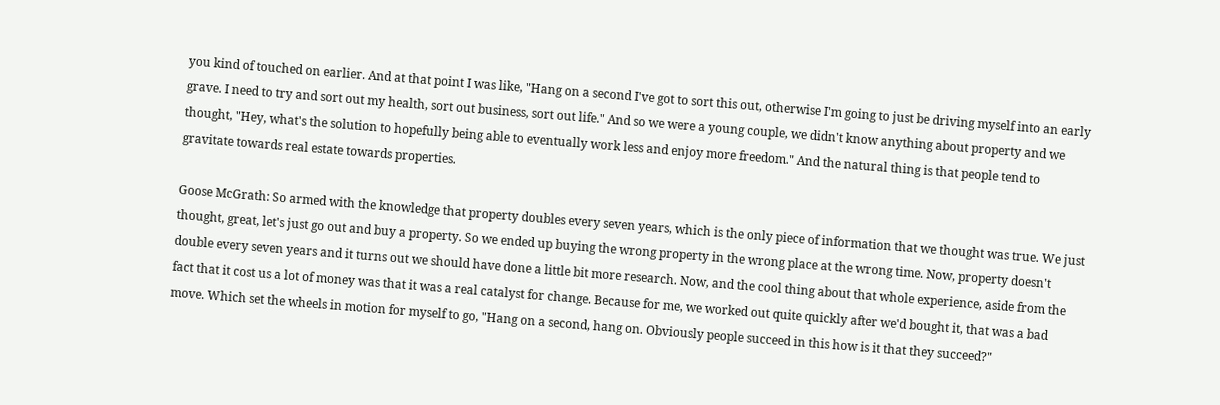you kind of touched on earlier. And at that point I was like, "Hang on a second I've got to sort this out, otherwise I'm going to just be driving myself into an early grave. I need to try and sort out my health, sort out business, sort out life." And so we were a young couple, we didn't know anything about property and we thought, "Hey, what's the solution to hopefully being able to eventually work less and enjoy more freedom." And the natural thing is that people tend to gravitate towards real estate towards properties.

Goose McGrath: So armed with the knowledge that property doubles every seven years, which is the only piece of information that we thought was true. We just thought, great, let's just go out and buy a property. So we ended up buying the wrong property in the wrong place at the wrong time. Now, property doesn't double every seven years and it turns out we should have done a little bit more research. Now, and the cool thing about that whole experience, aside from the fact that it cost us a lot of money was that it was a real catalyst for change. Because for me, we worked out quite quickly after we'd bought it, that was a bad move. Which set the wheels in motion for myself to go, "Hang on a second, hang on. Obviously people succeed in this how is it that they succeed?"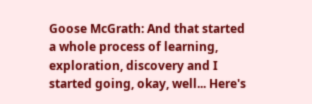Goose McGrath: And that started a whole process of learning, exploration, discovery and I started going, okay, well... Here's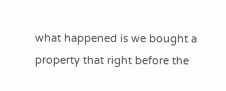what happened is we bought a property that right before the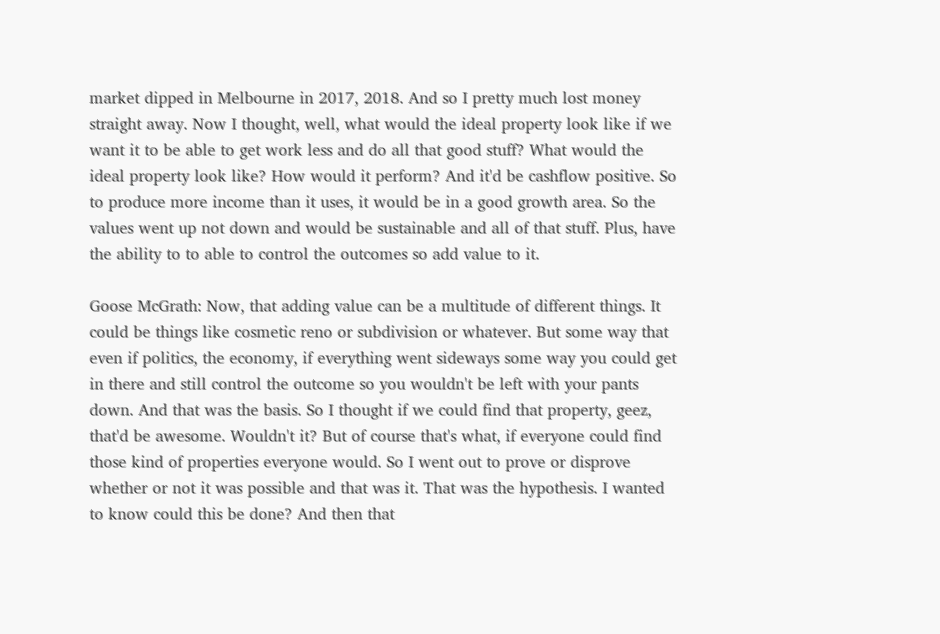market dipped in Melbourne in 2017, 2018. And so I pretty much lost money straight away. Now I thought, well, what would the ideal property look like if we want it to be able to get work less and do all that good stuff? What would the ideal property look like? How would it perform? And it'd be cashflow positive. So to produce more income than it uses, it would be in a good growth area. So the values went up not down and would be sustainable and all of that stuff. Plus, have the ability to to able to control the outcomes so add value to it.

Goose McGrath: Now, that adding value can be a multitude of different things. It could be things like cosmetic reno or subdivision or whatever. But some way that even if politics, the economy, if everything went sideways some way you could get in there and still control the outcome so you wouldn't be left with your pants down. And that was the basis. So I thought if we could find that property, geez, that'd be awesome. Wouldn't it? But of course that's what, if everyone could find those kind of properties everyone would. So I went out to prove or disprove whether or not it was possible and that was it. That was the hypothesis. I wanted to know could this be done? And then that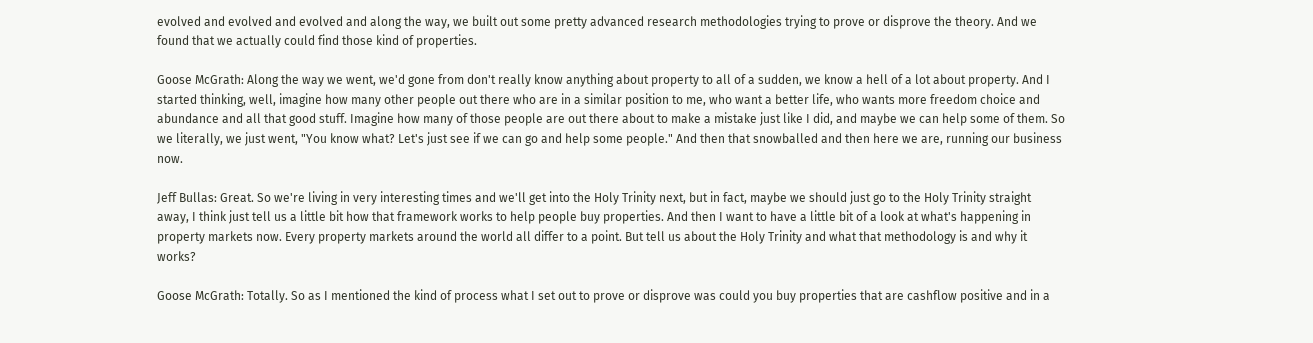evolved and evolved and evolved and along the way, we built out some pretty advanced research methodologies trying to prove or disprove the theory. And we found that we actually could find those kind of properties.

Goose McGrath: Along the way we went, we'd gone from don't really know anything about property to all of a sudden, we know a hell of a lot about property. And I started thinking, well, imagine how many other people out there who are in a similar position to me, who want a better life, who wants more freedom choice and abundance and all that good stuff. Imagine how many of those people are out there about to make a mistake just like I did, and maybe we can help some of them. So we literally, we just went, "You know what? Let's just see if we can go and help some people." And then that snowballed and then here we are, running our business now.

Jeff Bullas: Great. So we're living in very interesting times and we'll get into the Holy Trinity next, but in fact, maybe we should just go to the Holy Trinity straight away, I think just tell us a little bit how that framework works to help people buy properties. And then I want to have a little bit of a look at what's happening in property markets now. Every property markets around the world all differ to a point. But tell us about the Holy Trinity and what that methodology is and why it works?

Goose McGrath: Totally. So as I mentioned the kind of process what I set out to prove or disprove was could you buy properties that are cashflow positive and in a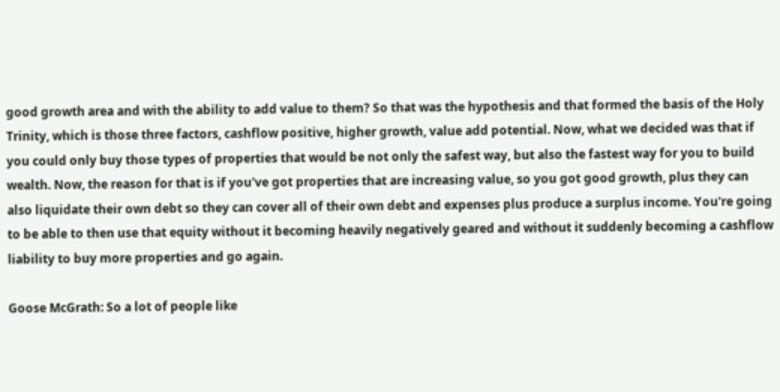good growth area and with the ability to add value to them? So that was the hypothesis and that formed the basis of the Holy Trinity, which is those three factors, cashflow positive, higher growth, value add potential. Now, what we decided was that if you could only buy those types of properties that would be not only the safest way, but also the fastest way for you to build wealth. Now, the reason for that is if you've got properties that are increasing value, so you got good growth, plus they can also liquidate their own debt so they can cover all of their own debt and expenses plus produce a surplus income. You're going to be able to then use that equity without it becoming heavily negatively geared and without it suddenly becoming a cashflow liability to buy more properties and go again.

Goose McGrath: So a lot of people like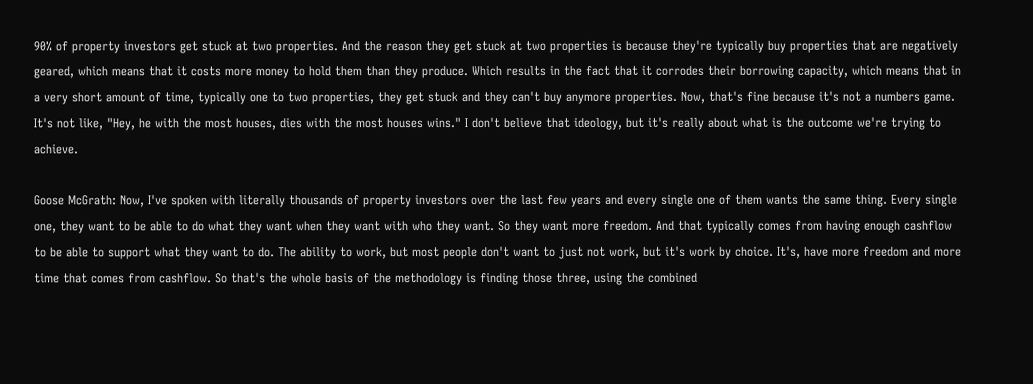90% of property investors get stuck at two properties. And the reason they get stuck at two properties is because they're typically buy properties that are negatively geared, which means that it costs more money to hold them than they produce. Which results in the fact that it corrodes their borrowing capacity, which means that in a very short amount of time, typically one to two properties, they get stuck and they can't buy anymore properties. Now, that's fine because it's not a numbers game. It's not like, "Hey, he with the most houses, dies with the most houses wins." I don't believe that ideology, but it's really about what is the outcome we're trying to achieve.

Goose McGrath: Now, I've spoken with literally thousands of property investors over the last few years and every single one of them wants the same thing. Every single one, they want to be able to do what they want when they want with who they want. So they want more freedom. And that typically comes from having enough cashflow to be able to support what they want to do. The ability to work, but most people don't want to just not work, but it's work by choice. It's, have more freedom and more time that comes from cashflow. So that's the whole basis of the methodology is finding those three, using the combined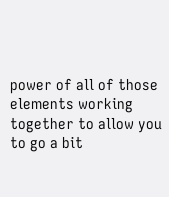power of all of those elements working together to allow you to go a bit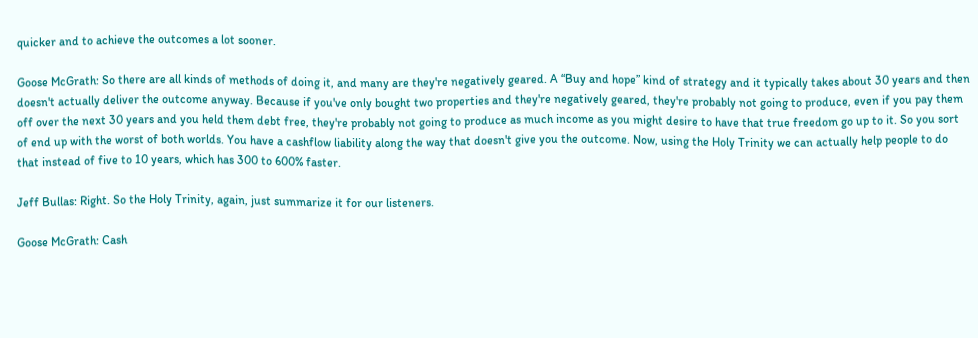quicker and to achieve the outcomes a lot sooner.

Goose McGrath: So there are all kinds of methods of doing it, and many are they're negatively geared. A “Buy and hope” kind of strategy and it typically takes about 30 years and then doesn't actually deliver the outcome anyway. Because if you've only bought two properties and they're negatively geared, they're probably not going to produce, even if you pay them off over the next 30 years and you held them debt free, they're probably not going to produce as much income as you might desire to have that true freedom go up to it. So you sort of end up with the worst of both worlds. You have a cashflow liability along the way that doesn't give you the outcome. Now, using the Holy Trinity we can actually help people to do that instead of five to 10 years, which has 300 to 600% faster.

Jeff Bullas: Right. So the Holy Trinity, again, just summarize it for our listeners.

Goose McGrath: Cash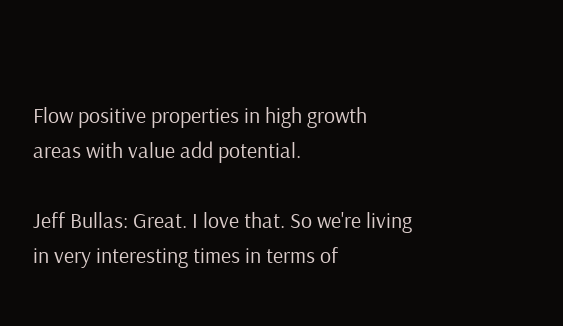Flow positive properties in high growth areas with value add potential.

Jeff Bullas: Great. I love that. So we're living in very interesting times in terms of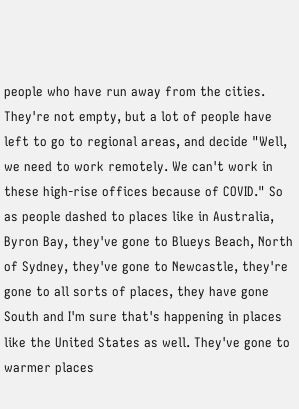people who have run away from the cities. They're not empty, but a lot of people have left to go to regional areas, and decide "Well, we need to work remotely. We can't work in these high-rise offices because of COVID." So as people dashed to places like in Australia, Byron Bay, they've gone to Blueys Beach, North of Sydney, they've gone to Newcastle, they're gone to all sorts of places, they have gone South and I'm sure that's happening in places like the United States as well. They've gone to warmer places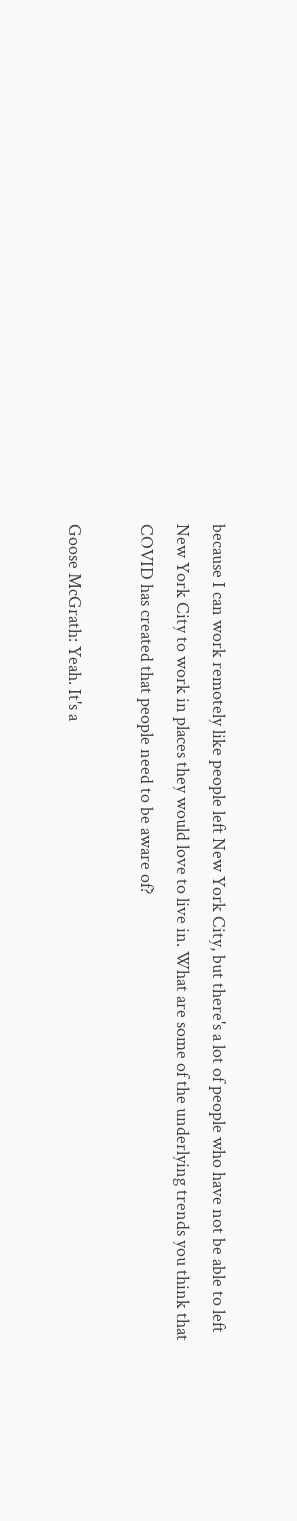because I can work remotely like people left New York City, but there's a lot of people who have not be able to left New York City to work in places they would love to live in. What are some of the underlying trends you think that COVID has created that people need to be aware of?

Goose McGrath: Yeah. It's a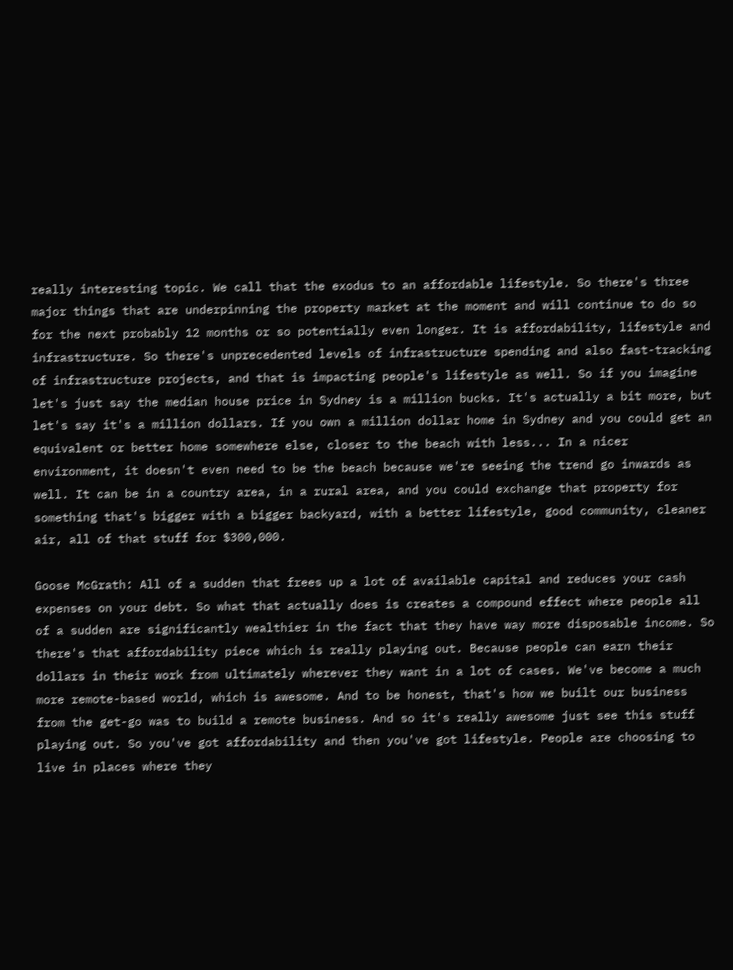really interesting topic. We call that the exodus to an affordable lifestyle. So there's three major things that are underpinning the property market at the moment and will continue to do so for the next probably 12 months or so potentially even longer. It is affordability, lifestyle and infrastructure. So there's unprecedented levels of infrastructure spending and also fast-tracking of infrastructure projects, and that is impacting people's lifestyle as well. So if you imagine let's just say the median house price in Sydney is a million bucks. It's actually a bit more, but let's say it's a million dollars. If you own a million dollar home in Sydney and you could get an equivalent or better home somewhere else, closer to the beach with less... In a nicer environment, it doesn't even need to be the beach because we're seeing the trend go inwards as well. It can be in a country area, in a rural area, and you could exchange that property for something that's bigger with a bigger backyard, with a better lifestyle, good community, cleaner air, all of that stuff for $300,000.

Goose McGrath: All of a sudden that frees up a lot of available capital and reduces your cash expenses on your debt. So what that actually does is creates a compound effect where people all of a sudden are significantly wealthier in the fact that they have way more disposable income. So there's that affordability piece which is really playing out. Because people can earn their dollars in their work from ultimately wherever they want in a lot of cases. We've become a much more remote-based world, which is awesome. And to be honest, that's how we built our business from the get-go was to build a remote business. And so it's really awesome just see this stuff playing out. So you've got affordability and then you've got lifestyle. People are choosing to live in places where they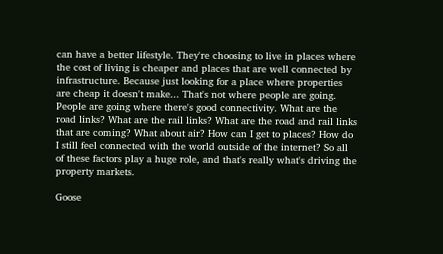can have a better lifestyle. They're choosing to live in places where the cost of living is cheaper and places that are well connected by infrastructure. Because just looking for a place where properties are cheap it doesn't make... That's not where people are going. People are going where there's good connectivity. What are the road links? What are the rail links? What are the road and rail links that are coming? What about air? How can I get to places? How do I still feel connected with the world outside of the internet? So all of these factors play a huge role, and that's really what's driving the property markets.

Goose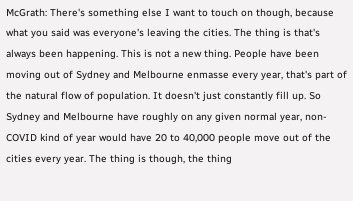McGrath: There's something else I want to touch on though, because what you said was everyone's leaving the cities. The thing is that's always been happening. This is not a new thing. People have been moving out of Sydney and Melbourne enmasse every year, that's part of the natural flow of population. It doesn't just constantly fill up. So Sydney and Melbourne have roughly on any given normal year, non-COVID kind of year would have 20 to 40,000 people move out of the cities every year. The thing is though, the thing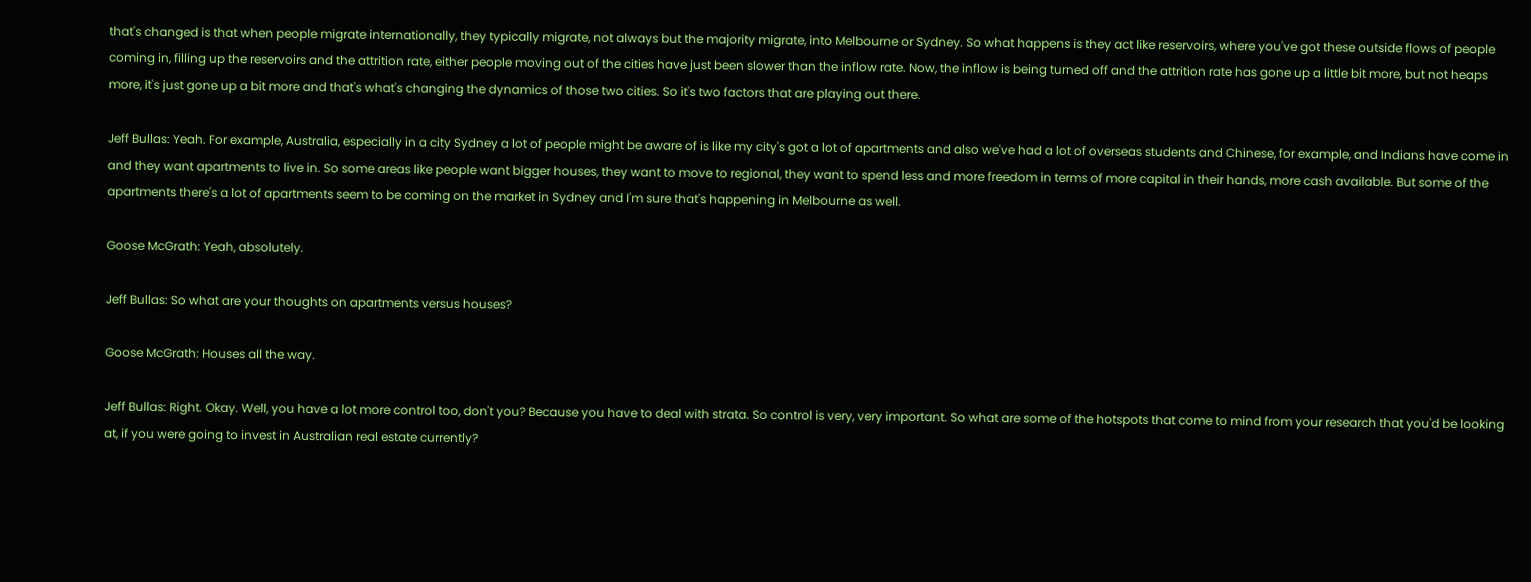that's changed is that when people migrate internationally, they typically migrate, not always but the majority migrate, into Melbourne or Sydney. So what happens is they act like reservoirs, where you've got these outside flows of people coming in, filling up the reservoirs and the attrition rate, either people moving out of the cities have just been slower than the inflow rate. Now, the inflow is being turned off and the attrition rate has gone up a little bit more, but not heaps more, it's just gone up a bit more and that's what's changing the dynamics of those two cities. So it's two factors that are playing out there.

Jeff Bullas: Yeah. For example, Australia, especially in a city Sydney a lot of people might be aware of is like my city's got a lot of apartments and also we've had a lot of overseas students and Chinese, for example, and Indians have come in and they want apartments to live in. So some areas like people want bigger houses, they want to move to regional, they want to spend less and more freedom in terms of more capital in their hands, more cash available. But some of the apartments there's a lot of apartments seem to be coming on the market in Sydney and I'm sure that's happening in Melbourne as well.

Goose McGrath: Yeah, absolutely.

Jeff Bullas: So what are your thoughts on apartments versus houses?

Goose McGrath: Houses all the way.

Jeff Bullas: Right. Okay. Well, you have a lot more control too, don't you? Because you have to deal with strata. So control is very, very important. So what are some of the hotspots that come to mind from your research that you'd be looking at, if you were going to invest in Australian real estate currently?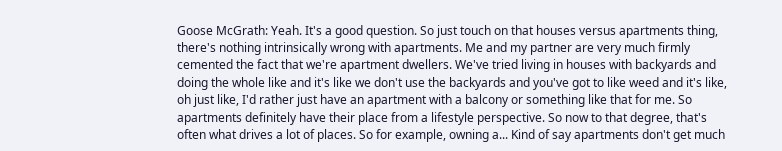Goose McGrath: Yeah. It's a good question. So just touch on that houses versus apartments thing, there's nothing intrinsically wrong with apartments. Me and my partner are very much firmly cemented the fact that we're apartment dwellers. We've tried living in houses with backyards and doing the whole like and it's like we don't use the backyards and you've got to like weed and it's like, oh just like, I'd rather just have an apartment with a balcony or something like that for me. So apartments definitely have their place from a lifestyle perspective. So now to that degree, that's often what drives a lot of places. So for example, owning a... Kind of say apartments don't get much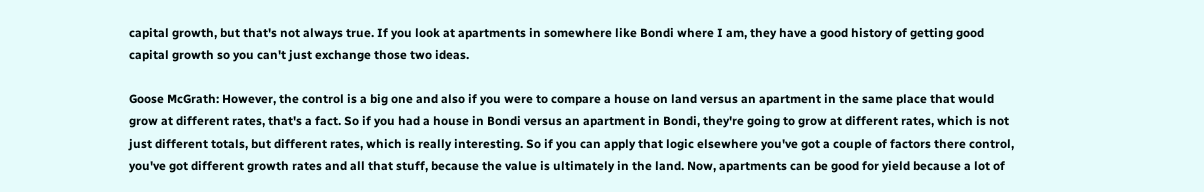capital growth, but that's not always true. If you look at apartments in somewhere like Bondi where I am, they have a good history of getting good capital growth so you can't just exchange those two ideas.

Goose McGrath: However, the control is a big one and also if you were to compare a house on land versus an apartment in the same place that would grow at different rates, that's a fact. So if you had a house in Bondi versus an apartment in Bondi, they're going to grow at different rates, which is not just different totals, but different rates, which is really interesting. So if you can apply that logic elsewhere you've got a couple of factors there control, you've got different growth rates and all that stuff, because the value is ultimately in the land. Now, apartments can be good for yield because a lot of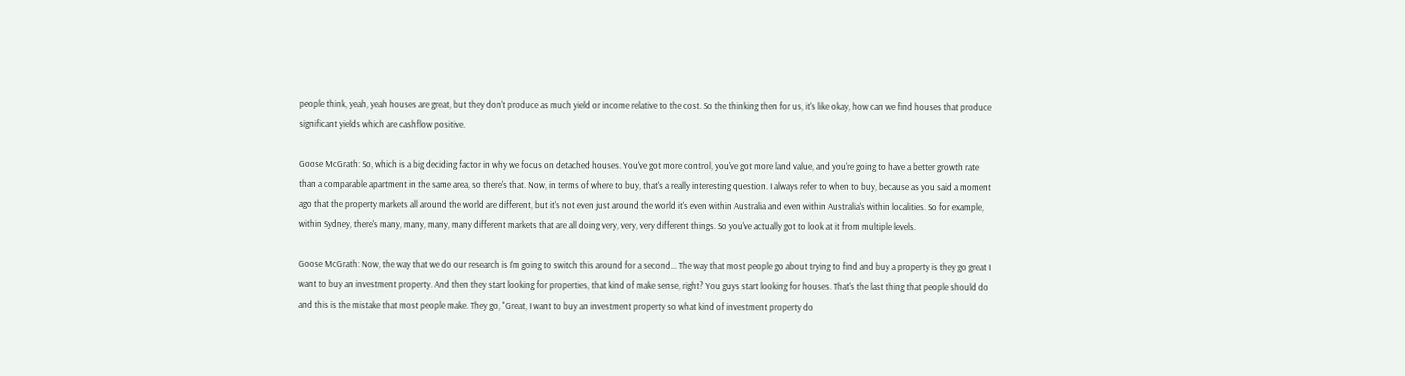people think, yeah, yeah houses are great, but they don't produce as much yield or income relative to the cost. So the thinking then for us, it's like okay, how can we find houses that produce significant yields which are cashflow positive.

Goose McGrath: So, which is a big deciding factor in why we focus on detached houses. You've got more control, you've got more land value, and you're going to have a better growth rate than a comparable apartment in the same area, so there's that. Now, in terms of where to buy, that's a really interesting question. I always refer to when to buy, because as you said a moment ago that the property markets all around the world are different, but it's not even just around the world it's even within Australia and even within Australia's within localities. So for example, within Sydney, there's many, many, many, many different markets that are all doing very, very, very different things. So you've actually got to look at it from multiple levels.

Goose McGrath: Now, the way that we do our research is I'm going to switch this around for a second... The way that most people go about trying to find and buy a property is they go great I want to buy an investment property. And then they start looking for properties, that kind of make sense, right? You guys start looking for houses. That's the last thing that people should do and this is the mistake that most people make. They go, "Great, I want to buy an investment property so what kind of investment property do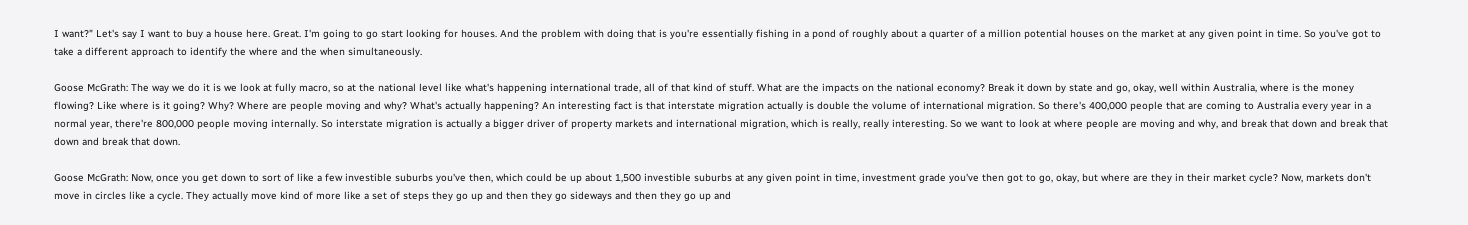I want?" Let's say I want to buy a house here. Great. I'm going to go start looking for houses. And the problem with doing that is you're essentially fishing in a pond of roughly about a quarter of a million potential houses on the market at any given point in time. So you've got to take a different approach to identify the where and the when simultaneously.

Goose McGrath: The way we do it is we look at fully macro, so at the national level like what's happening international trade, all of that kind of stuff. What are the impacts on the national economy? Break it down by state and go, okay, well within Australia, where is the money flowing? Like where is it going? Why? Where are people moving and why? What's actually happening? An interesting fact is that interstate migration actually is double the volume of international migration. So there's 400,000 people that are coming to Australia every year in a normal year, there're 800,000 people moving internally. So interstate migration is actually a bigger driver of property markets and international migration, which is really, really interesting. So we want to look at where people are moving and why, and break that down and break that down and break that down.

Goose McGrath: Now, once you get down to sort of like a few investible suburbs you've then, which could be up about 1,500 investible suburbs at any given point in time, investment grade you've then got to go, okay, but where are they in their market cycle? Now, markets don't move in circles like a cycle. They actually move kind of more like a set of steps they go up and then they go sideways and then they go up and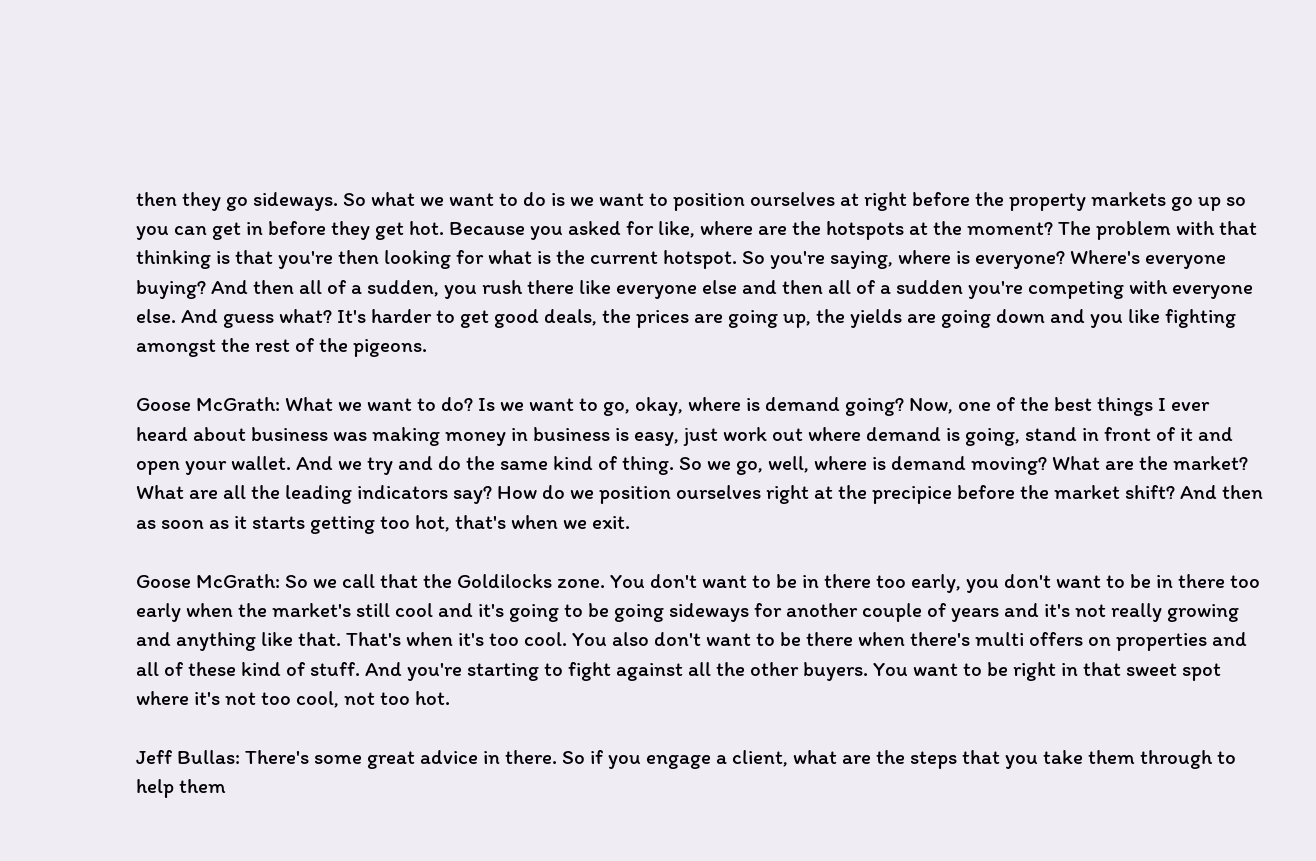then they go sideways. So what we want to do is we want to position ourselves at right before the property markets go up so you can get in before they get hot. Because you asked for like, where are the hotspots at the moment? The problem with that thinking is that you're then looking for what is the current hotspot. So you're saying, where is everyone? Where's everyone buying? And then all of a sudden, you rush there like everyone else and then all of a sudden you're competing with everyone else. And guess what? It's harder to get good deals, the prices are going up, the yields are going down and you like fighting amongst the rest of the pigeons.

Goose McGrath: What we want to do? Is we want to go, okay, where is demand going? Now, one of the best things I ever heard about business was making money in business is easy, just work out where demand is going, stand in front of it and open your wallet. And we try and do the same kind of thing. So we go, well, where is demand moving? What are the market? What are all the leading indicators say? How do we position ourselves right at the precipice before the market shift? And then as soon as it starts getting too hot, that's when we exit.

Goose McGrath: So we call that the Goldilocks zone. You don't want to be in there too early, you don't want to be in there too early when the market's still cool and it's going to be going sideways for another couple of years and it's not really growing and anything like that. That's when it's too cool. You also don't want to be there when there's multi offers on properties and all of these kind of stuff. And you're starting to fight against all the other buyers. You want to be right in that sweet spot where it's not too cool, not too hot.

Jeff Bullas: There's some great advice in there. So if you engage a client, what are the steps that you take them through to help them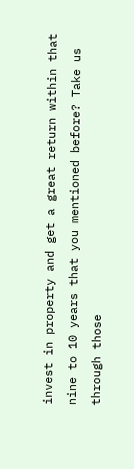invest in property and get a great return within that nine to 10 years that you mentioned before? Take us through those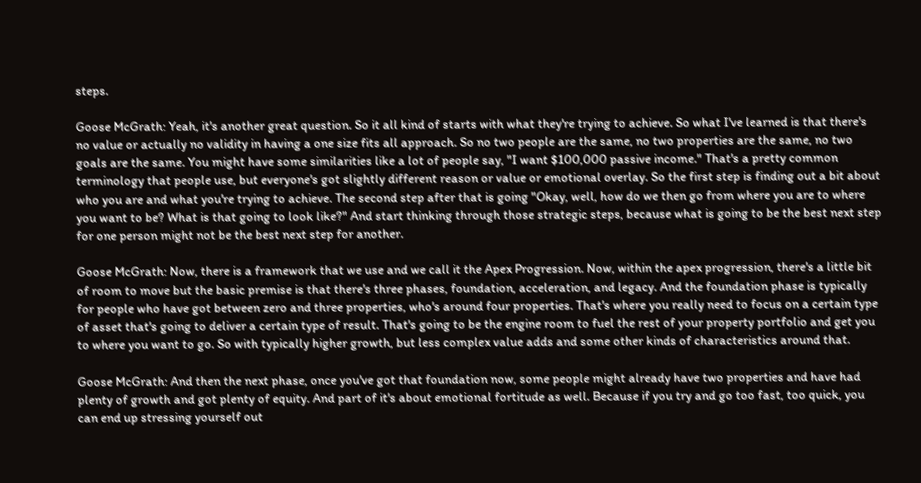steps.

Goose McGrath: Yeah, it's another great question. So it all kind of starts with what they're trying to achieve. So what I've learned is that there's no value or actually no validity in having a one size fits all approach. So no two people are the same, no two properties are the same, no two goals are the same. You might have some similarities like a lot of people say, "I want $100,000 passive income." That's a pretty common terminology that people use, but everyone's got slightly different reason or value or emotional overlay. So the first step is finding out a bit about who you are and what you're trying to achieve. The second step after that is going "Okay, well, how do we then go from where you are to where you want to be? What is that going to look like?" And start thinking through those strategic steps, because what is going to be the best next step for one person might not be the best next step for another.

Goose McGrath: Now, there is a framework that we use and we call it the Apex Progression. Now, within the apex progression, there's a little bit of room to move but the basic premise is that there's three phases, foundation, acceleration, and legacy. And the foundation phase is typically for people who have got between zero and three properties, who's around four properties. That's where you really need to focus on a certain type of asset that's going to deliver a certain type of result. That's going to be the engine room to fuel the rest of your property portfolio and get you to where you want to go. So with typically higher growth, but less complex value adds and some other kinds of characteristics around that.

Goose McGrath: And then the next phase, once you've got that foundation now, some people might already have two properties and have had plenty of growth and got plenty of equity. And part of it's about emotional fortitude as well. Because if you try and go too fast, too quick, you can end up stressing yourself out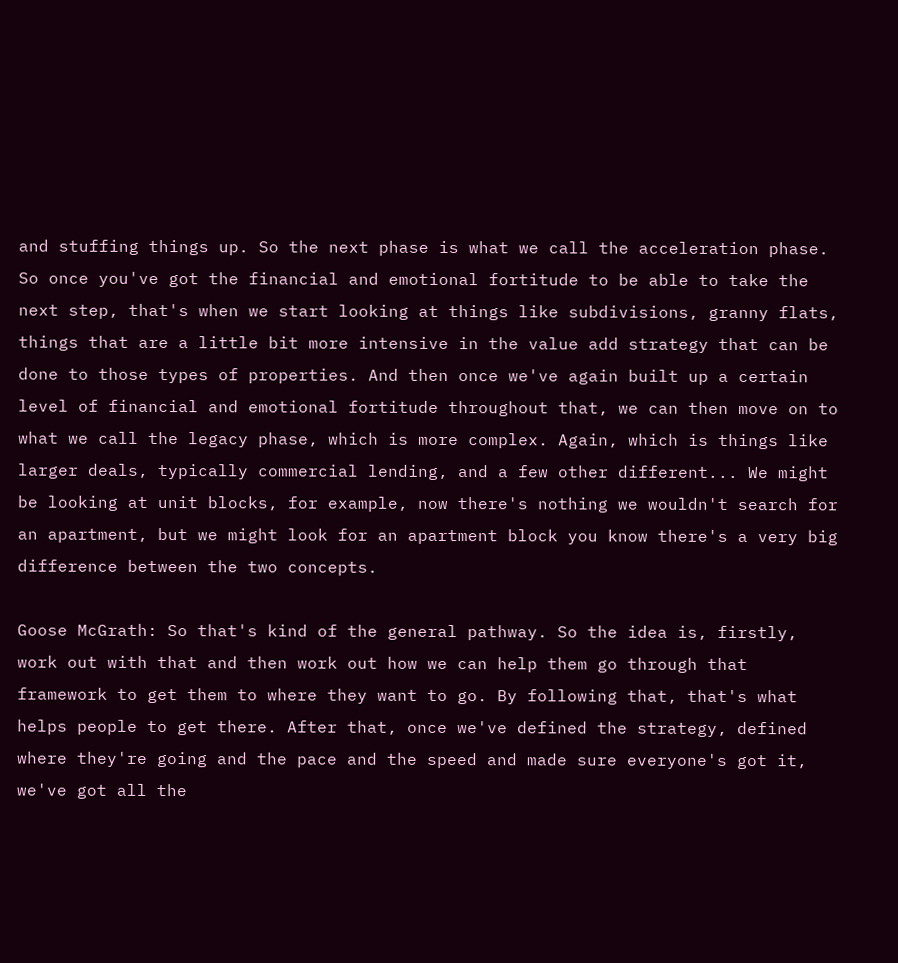and stuffing things up. So the next phase is what we call the acceleration phase. So once you've got the financial and emotional fortitude to be able to take the next step, that's when we start looking at things like subdivisions, granny flats, things that are a little bit more intensive in the value add strategy that can be done to those types of properties. And then once we've again built up a certain level of financial and emotional fortitude throughout that, we can then move on to what we call the legacy phase, which is more complex. Again, which is things like larger deals, typically commercial lending, and a few other different... We might be looking at unit blocks, for example, now there's nothing we wouldn't search for an apartment, but we might look for an apartment block you know there's a very big difference between the two concepts.

Goose McGrath: So that's kind of the general pathway. So the idea is, firstly, work out with that and then work out how we can help them go through that framework to get them to where they want to go. By following that, that's what helps people to get there. After that, once we've defined the strategy, defined where they're going and the pace and the speed and made sure everyone's got it, we've got all the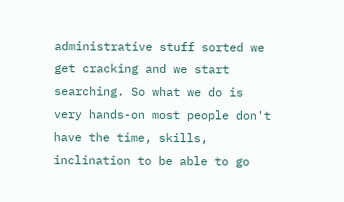administrative stuff sorted we get cracking and we start searching. So what we do is very hands-on most people don't have the time, skills, inclination to be able to go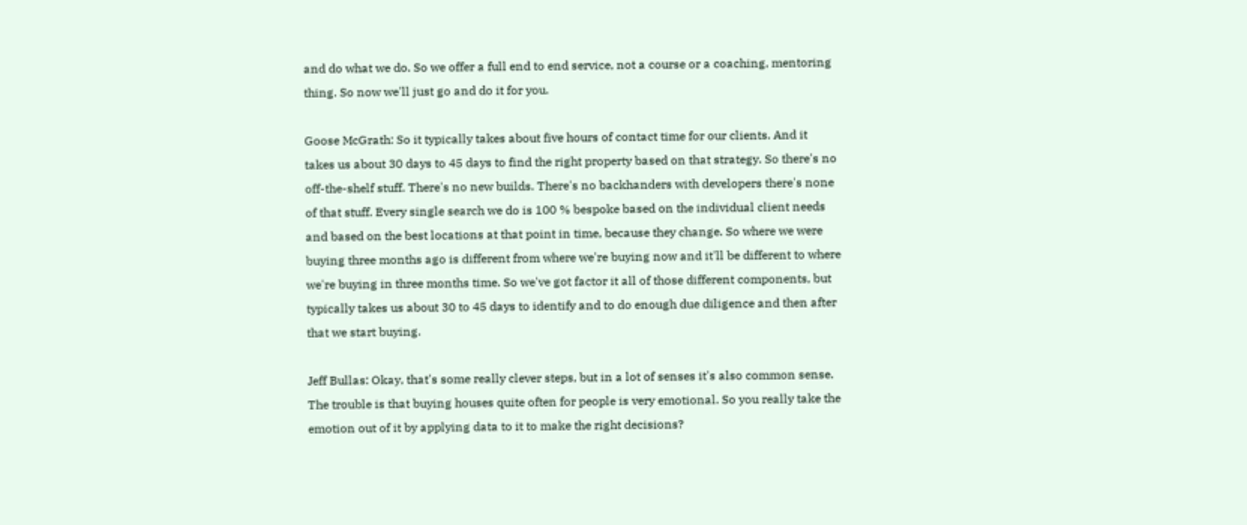and do what we do. So we offer a full end to end service, not a course or a coaching, mentoring thing. So now we'll just go and do it for you.

Goose McGrath: So it typically takes about five hours of contact time for our clients. And it takes us about 30 days to 45 days to find the right property based on that strategy. So there's no off-the-shelf stuff. There's no new builds. There's no backhanders with developers there's none of that stuff. Every single search we do is 100 % bespoke based on the individual client needs and based on the best locations at that point in time, because they change. So where we were buying three months ago is different from where we're buying now and it'll be different to where we're buying in three months time. So we've got factor it all of those different components, but typically takes us about 30 to 45 days to identify and to do enough due diligence and then after that we start buying.

Jeff Bullas: Okay, that's some really clever steps, but in a lot of senses it's also common sense. The trouble is that buying houses quite often for people is very emotional. So you really take the emotion out of it by applying data to it to make the right decisions?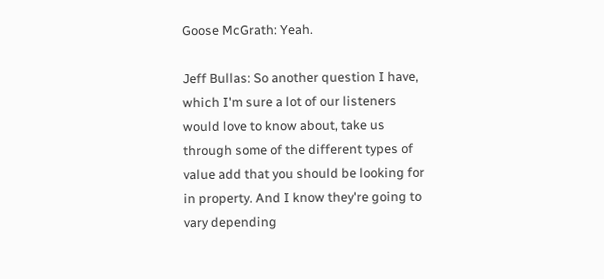Goose McGrath: Yeah.

Jeff Bullas: So another question I have, which I'm sure a lot of our listeners would love to know about, take us through some of the different types of value add that you should be looking for in property. And I know they're going to vary depending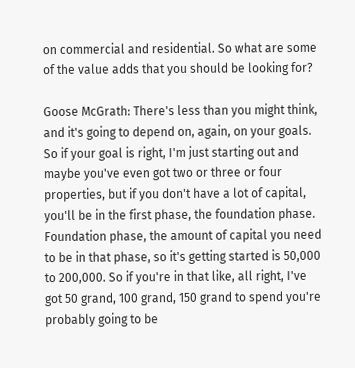on commercial and residential. So what are some of the value adds that you should be looking for?

Goose McGrath: There's less than you might think, and it's going to depend on, again, on your goals. So if your goal is right, I'm just starting out and maybe you've even got two or three or four properties, but if you don't have a lot of capital, you'll be in the first phase, the foundation phase. Foundation phase, the amount of capital you need to be in that phase, so it's getting started is 50,000 to 200,000. So if you're in that like, all right, I've got 50 grand, 100 grand, 150 grand to spend you're probably going to be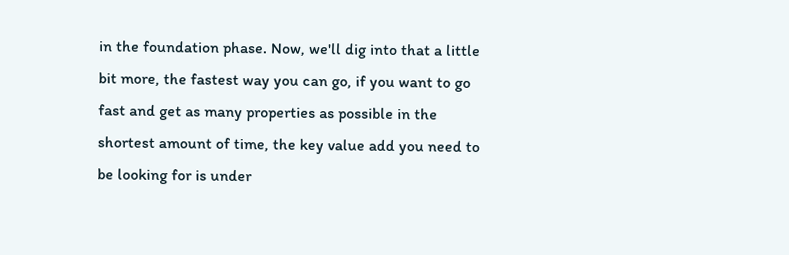in the foundation phase. Now, we'll dig into that a little bit more, the fastest way you can go, if you want to go fast and get as many properties as possible in the shortest amount of time, the key value add you need to be looking for is under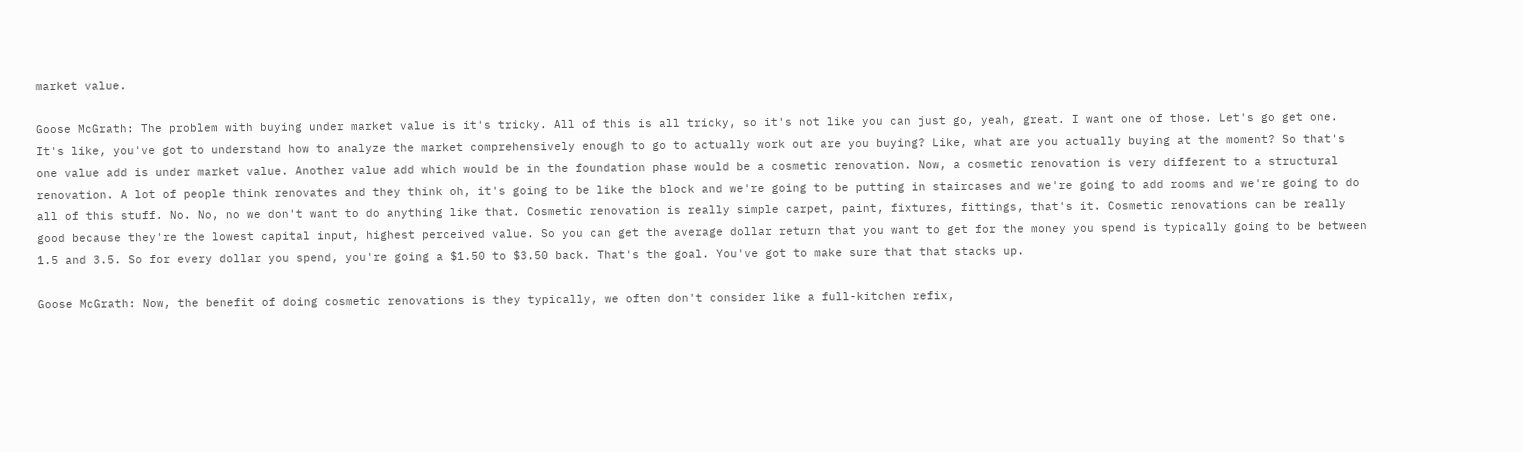market value.

Goose McGrath: The problem with buying under market value is it's tricky. All of this is all tricky, so it's not like you can just go, yeah, great. I want one of those. Let's go get one. It's like, you've got to understand how to analyze the market comprehensively enough to go to actually work out are you buying? Like, what are you actually buying at the moment? So that's one value add is under market value. Another value add which would be in the foundation phase would be a cosmetic renovation. Now, a cosmetic renovation is very different to a structural renovation. A lot of people think renovates and they think oh, it's going to be like the block and we're going to be putting in staircases and we're going to add rooms and we're going to do all of this stuff. No. No, no we don't want to do anything like that. Cosmetic renovation is really simple carpet, paint, fixtures, fittings, that's it. Cosmetic renovations can be really good because they're the lowest capital input, highest perceived value. So you can get the average dollar return that you want to get for the money you spend is typically going to be between 1.5 and 3.5. So for every dollar you spend, you're going a $1.50 to $3.50 back. That's the goal. You've got to make sure that that stacks up.

Goose McGrath: Now, the benefit of doing cosmetic renovations is they typically, we often don't consider like a full-kitchen refix,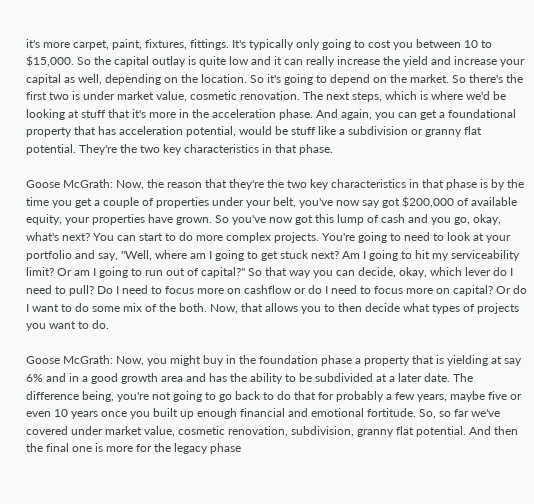it's more carpet, paint, fixtures, fittings. It's typically only going to cost you between 10 to $15,000. So the capital outlay is quite low and it can really increase the yield and increase your capital as well, depending on the location. So it's going to depend on the market. So there's the first two is under market value, cosmetic renovation. The next steps, which is where we'd be looking at stuff that it's more in the acceleration phase. And again, you can get a foundational property that has acceleration potential, would be stuff like a subdivision or granny flat potential. They're the two key characteristics in that phase.

Goose McGrath: Now, the reason that they're the two key characteristics in that phase is by the time you get a couple of properties under your belt, you've now say got $200,000 of available equity, your properties have grown. So you've now got this lump of cash and you go, okay, what's next? You can start to do more complex projects. You're going to need to look at your portfolio and say, "Well, where am I going to get stuck next? Am I going to hit my serviceability limit? Or am I going to run out of capital?" So that way you can decide, okay, which lever do I need to pull? Do I need to focus more on cashflow or do I need to focus more on capital? Or do I want to do some mix of the both. Now, that allows you to then decide what types of projects you want to do.

Goose McGrath: Now, you might buy in the foundation phase a property that is yielding at say 6% and in a good growth area and has the ability to be subdivided at a later date. The difference being, you're not going to go back to do that for probably a few years, maybe five or even 10 years once you built up enough financial and emotional fortitude. So, so far we've covered under market value, cosmetic renovation, subdivision, granny flat potential. And then the final one is more for the legacy phase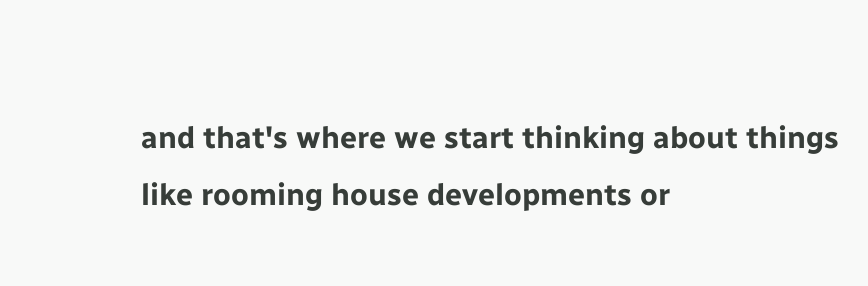and that's where we start thinking about things like rooming house developments or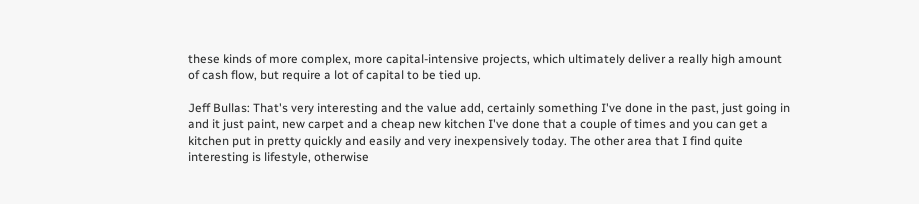these kinds of more complex, more capital-intensive projects, which ultimately deliver a really high amount of cash flow, but require a lot of capital to be tied up.

Jeff Bullas: That's very interesting and the value add, certainly something I've done in the past, just going in and it just paint, new carpet and a cheap new kitchen I've done that a couple of times and you can get a kitchen put in pretty quickly and easily and very inexpensively today. The other area that I find quite interesting is lifestyle, otherwise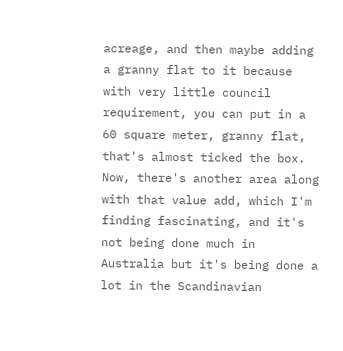acreage, and then maybe adding a granny flat to it because with very little council requirement, you can put in a 60 square meter, granny flat, that's almost ticked the box. Now, there's another area along with that value add, which I'm finding fascinating, and it's not being done much in Australia but it's being done a lot in the Scandinavian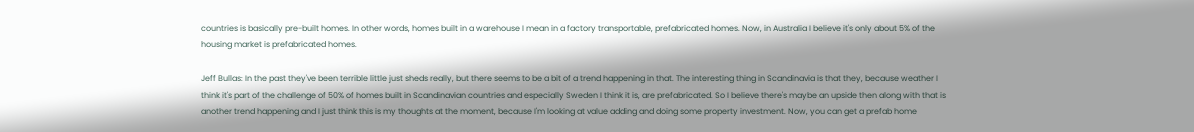countries is basically pre-built homes. In other words, homes built in a warehouse I mean in a factory transportable, prefabricated homes. Now, in Australia I believe it's only about 5% of the housing market is prefabricated homes.

Jeff Bullas: In the past they've been terrible little just sheds really, but there seems to be a bit of a trend happening in that. The interesting thing in Scandinavia is that they, because weather I think it's part of the challenge of 50% of homes built in Scandinavian countries and especially Sweden I think it is, are prefabricated. So I believe there's maybe an upside then along with that is another trend happening and I just think this is my thoughts at the moment, because I'm looking at value adding and doing some property investment. Now, you can get a prefab home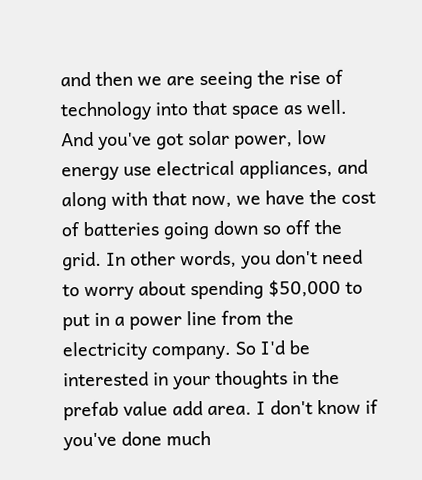and then we are seeing the rise of technology into that space as well. And you've got solar power, low energy use electrical appliances, and along with that now, we have the cost of batteries going down so off the grid. In other words, you don't need to worry about spending $50,000 to put in a power line from the electricity company. So I'd be interested in your thoughts in the prefab value add area. I don't know if you've done much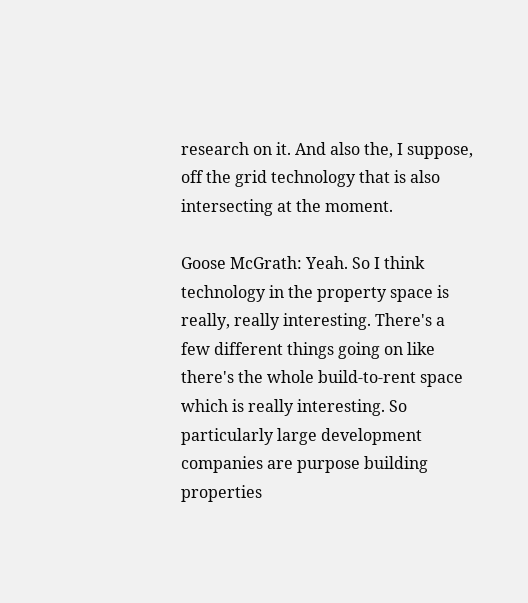research on it. And also the, I suppose, off the grid technology that is also intersecting at the moment.

Goose McGrath: Yeah. So I think technology in the property space is really, really interesting. There's a few different things going on like there's the whole build-to-rent space which is really interesting. So particularly large development companies are purpose building properties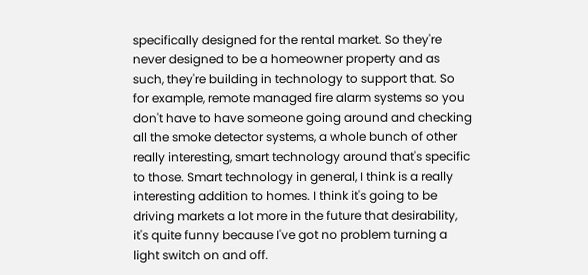specifically designed for the rental market. So they're never designed to be a homeowner property and as such, they're building in technology to support that. So for example, remote managed fire alarm systems so you don't have to have someone going around and checking all the smoke detector systems, a whole bunch of other really interesting, smart technology around that's specific to those. Smart technology in general, I think is a really interesting addition to homes. I think it's going to be driving markets a lot more in the future that desirability, it's quite funny because I've got no problem turning a light switch on and off.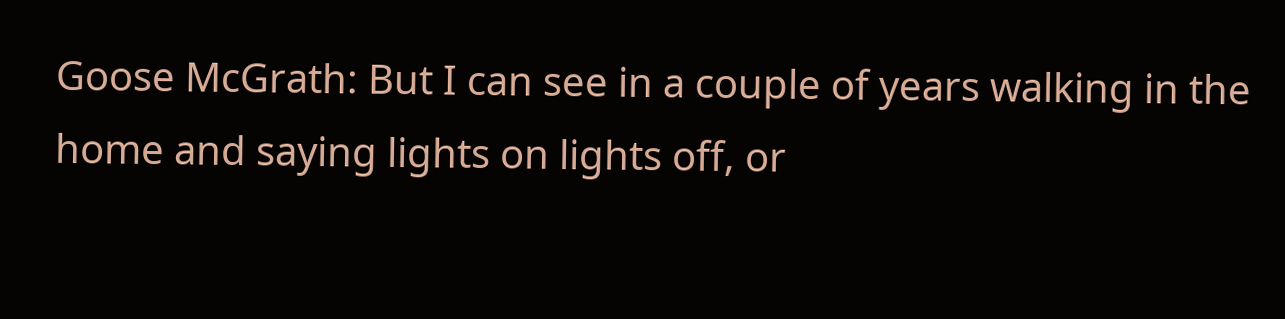Goose McGrath: But I can see in a couple of years walking in the home and saying lights on lights off, or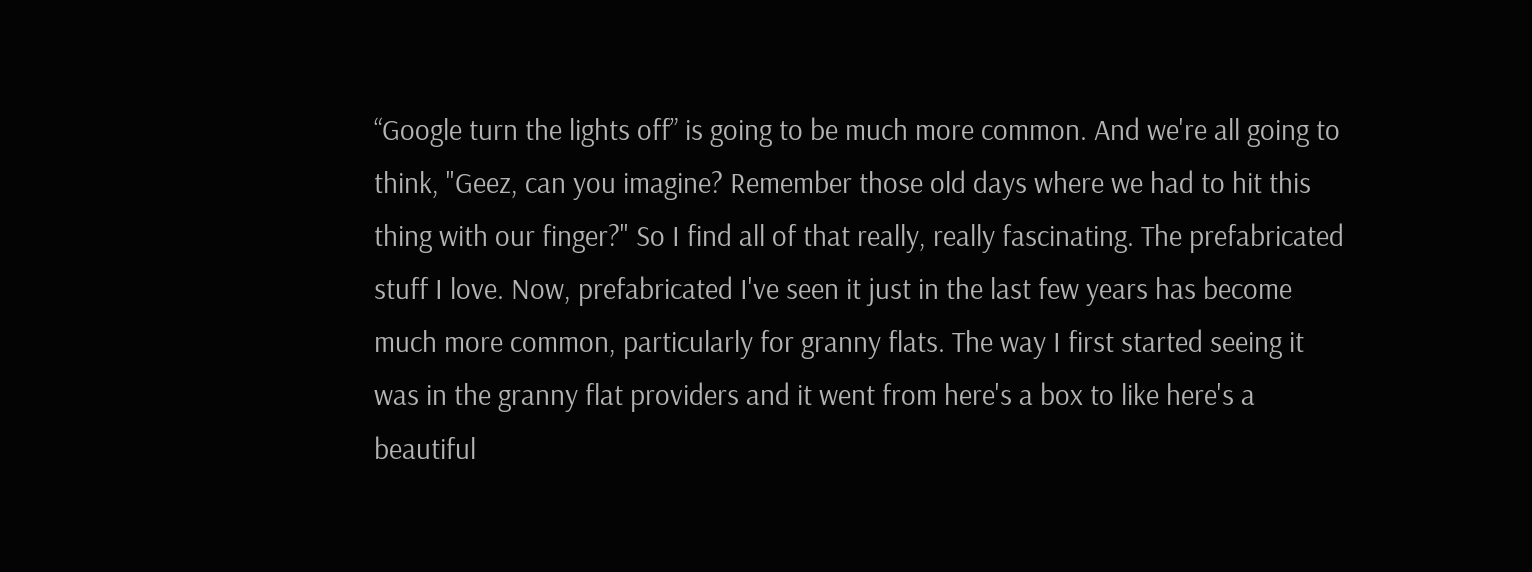“Google turn the lights off” is going to be much more common. And we're all going to think, "Geez, can you imagine? Remember those old days where we had to hit this thing with our finger?" So I find all of that really, really fascinating. The prefabricated stuff I love. Now, prefabricated I've seen it just in the last few years has become much more common, particularly for granny flats. The way I first started seeing it was in the granny flat providers and it went from here's a box to like here's a beautiful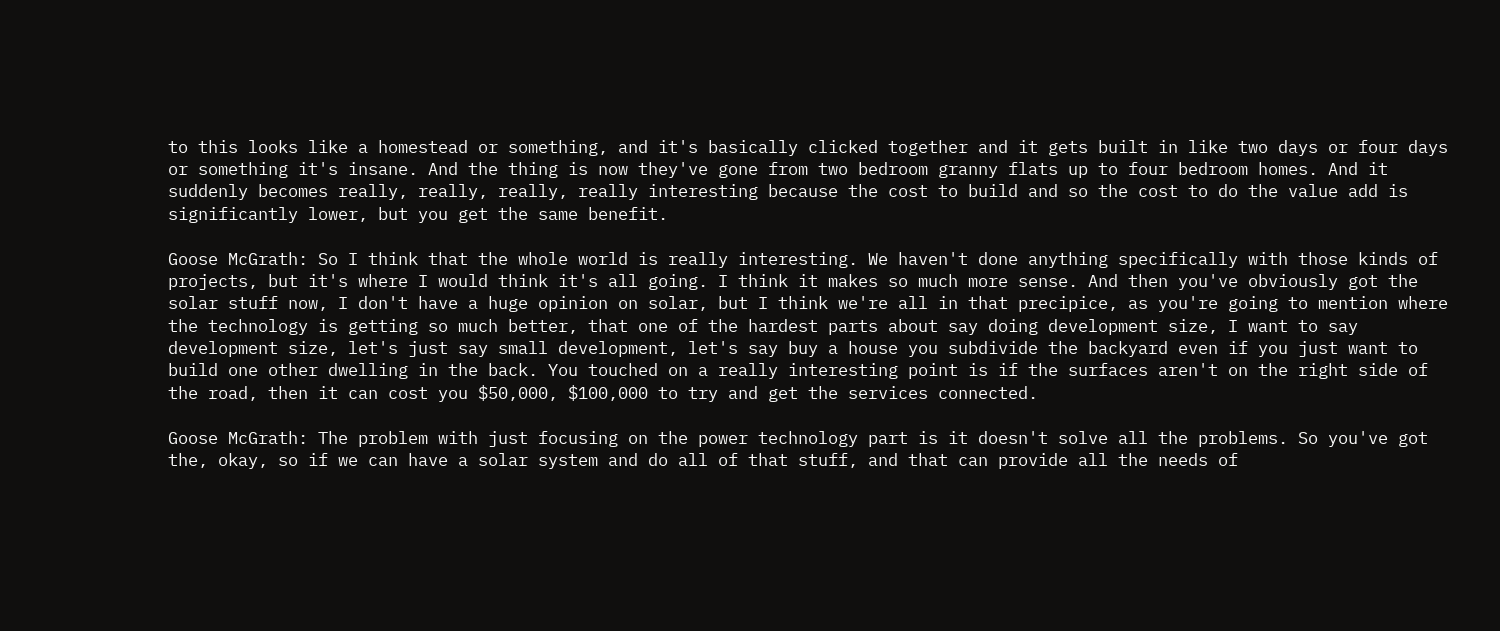to this looks like a homestead or something, and it's basically clicked together and it gets built in like two days or four days or something it's insane. And the thing is now they've gone from two bedroom granny flats up to four bedroom homes. And it suddenly becomes really, really, really, really interesting because the cost to build and so the cost to do the value add is significantly lower, but you get the same benefit.

Goose McGrath: So I think that the whole world is really interesting. We haven't done anything specifically with those kinds of projects, but it's where I would think it's all going. I think it makes so much more sense. And then you've obviously got the solar stuff now, I don't have a huge opinion on solar, but I think we're all in that precipice, as you're going to mention where the technology is getting so much better, that one of the hardest parts about say doing development size, I want to say development size, let's just say small development, let's say buy a house you subdivide the backyard even if you just want to build one other dwelling in the back. You touched on a really interesting point is if the surfaces aren't on the right side of the road, then it can cost you $50,000, $100,000 to try and get the services connected.

Goose McGrath: The problem with just focusing on the power technology part is it doesn't solve all the problems. So you've got the, okay, so if we can have a solar system and do all of that stuff, and that can provide all the needs of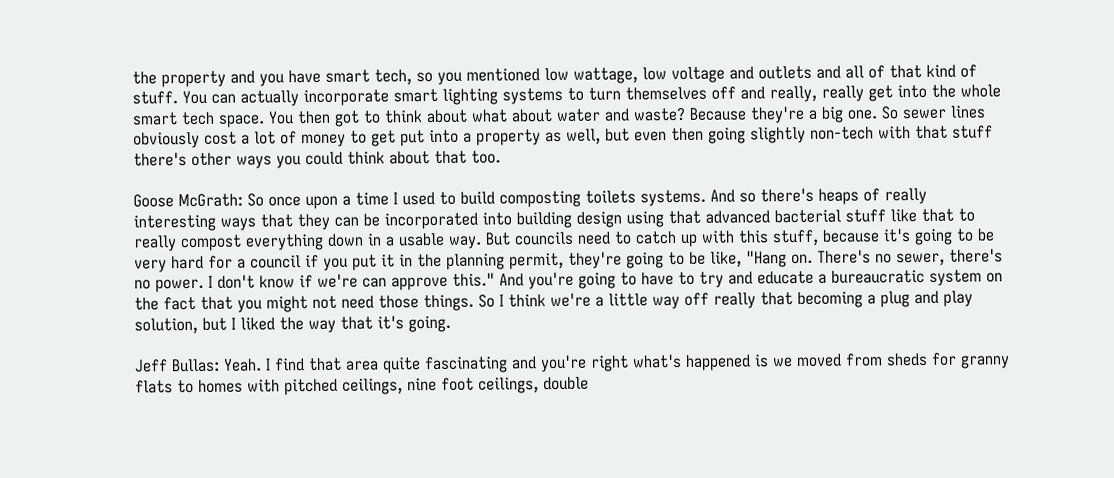the property and you have smart tech, so you mentioned low wattage, low voltage and outlets and all of that kind of stuff. You can actually incorporate smart lighting systems to turn themselves off and really, really get into the whole smart tech space. You then got to think about what about water and waste? Because they're a big one. So sewer lines obviously cost a lot of money to get put into a property as well, but even then going slightly non-tech with that stuff there's other ways you could think about that too.

Goose McGrath: So once upon a time I used to build composting toilets systems. And so there's heaps of really interesting ways that they can be incorporated into building design using that advanced bacterial stuff like that to really compost everything down in a usable way. But councils need to catch up with this stuff, because it's going to be very hard for a council if you put it in the planning permit, they're going to be like, "Hang on. There's no sewer, there's no power. I don't know if we're can approve this." And you're going to have to try and educate a bureaucratic system on the fact that you might not need those things. So I think we're a little way off really that becoming a plug and play solution, but I liked the way that it's going.

Jeff Bullas: Yeah. I find that area quite fascinating and you're right what's happened is we moved from sheds for granny flats to homes with pitched ceilings, nine foot ceilings, double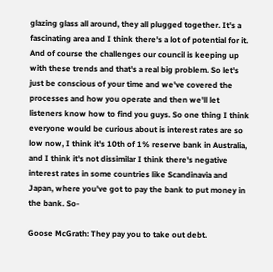glazing glass all around, they all plugged together. It's a fascinating area and I think there's a lot of potential for it. And of course the challenges our council is keeping up with these trends and that's a real big problem. So let's just be conscious of your time and we've covered the processes and how you operate and then we'll let listeners know how to find you guys. So one thing I think everyone would be curious about is interest rates are so low now, I think it's 10th of 1% reserve bank in Australia, and I think it's not dissimilar I think there's negative interest rates in some countries like Scandinavia and Japan, where you've got to pay the bank to put money in the bank. So-

Goose McGrath: They pay you to take out debt.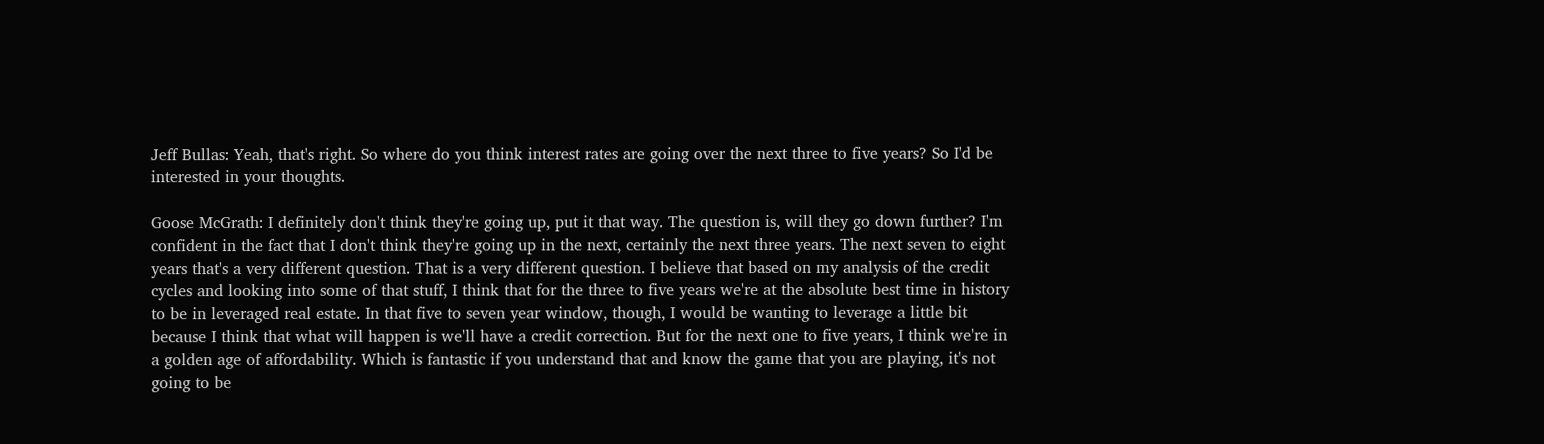Jeff Bullas: Yeah, that's right. So where do you think interest rates are going over the next three to five years? So I'd be interested in your thoughts.

Goose McGrath: I definitely don't think they're going up, put it that way. The question is, will they go down further? I'm confident in the fact that I don't think they're going up in the next, certainly the next three years. The next seven to eight years that's a very different question. That is a very different question. I believe that based on my analysis of the credit cycles and looking into some of that stuff, I think that for the three to five years we're at the absolute best time in history to be in leveraged real estate. In that five to seven year window, though, I would be wanting to leverage a little bit because I think that what will happen is we'll have a credit correction. But for the next one to five years, I think we're in a golden age of affordability. Which is fantastic if you understand that and know the game that you are playing, it's not going to be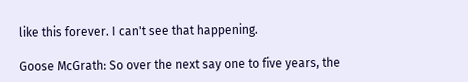like this forever. I can't see that happening.

Goose McGrath: So over the next say one to five years, the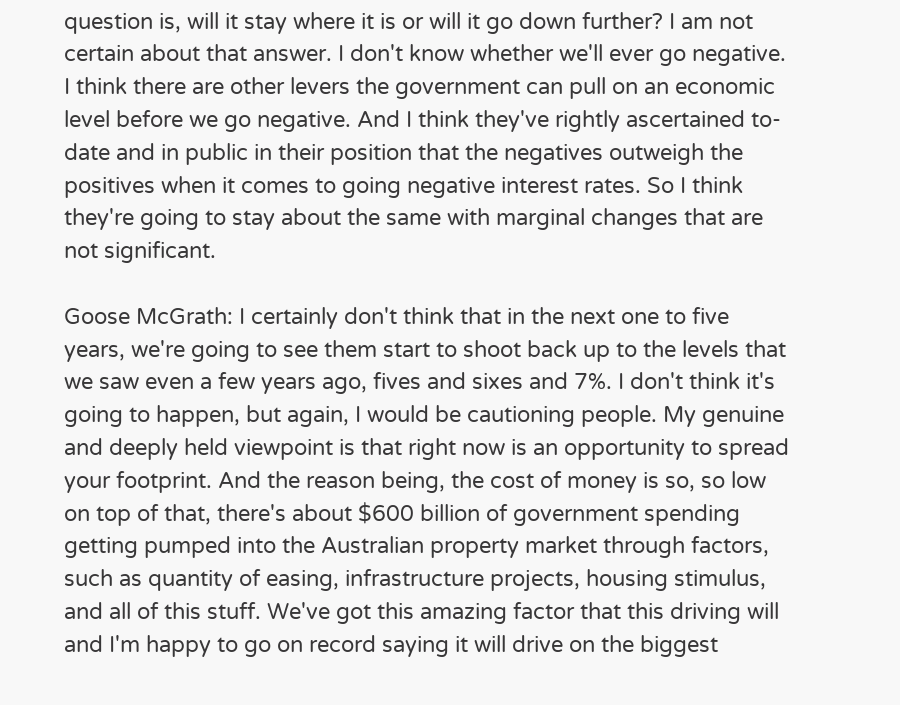question is, will it stay where it is or will it go down further? I am not certain about that answer. I don't know whether we'll ever go negative. I think there are other levers the government can pull on an economic level before we go negative. And I think they've rightly ascertained to-date and in public in their position that the negatives outweigh the positives when it comes to going negative interest rates. So I think they're going to stay about the same with marginal changes that are not significant.

Goose McGrath: I certainly don't think that in the next one to five years, we're going to see them start to shoot back up to the levels that we saw even a few years ago, fives and sixes and 7%. I don't think it's going to happen, but again, I would be cautioning people. My genuine and deeply held viewpoint is that right now is an opportunity to spread your footprint. And the reason being, the cost of money is so, so low on top of that, there's about $600 billion of government spending getting pumped into the Australian property market through factors, such as quantity of easing, infrastructure projects, housing stimulus, and all of this stuff. We've got this amazing factor that this driving will and I'm happy to go on record saying it will drive on the biggest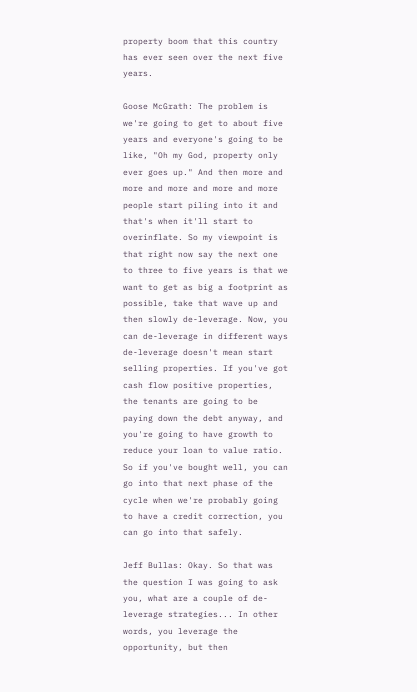property boom that this country has ever seen over the next five years.

Goose McGrath: The problem is we're going to get to about five years and everyone's going to be like, "Oh my God, property only ever goes up." And then more and more and more and more and more people start piling into it and that's when it'll start to overinflate. So my viewpoint is that right now say the next one to three to five years is that we want to get as big a footprint as possible, take that wave up and then slowly de-leverage. Now, you can de-leverage in different ways de-leverage doesn't mean start selling properties. If you've got cash flow positive properties, the tenants are going to be paying down the debt anyway, and you're going to have growth to reduce your loan to value ratio. So if you've bought well, you can go into that next phase of the cycle when we're probably going to have a credit correction, you can go into that safely.

Jeff Bullas: Okay. So that was the question I was going to ask you, what are a couple of de-leverage strategies... In other words, you leverage the opportunity, but then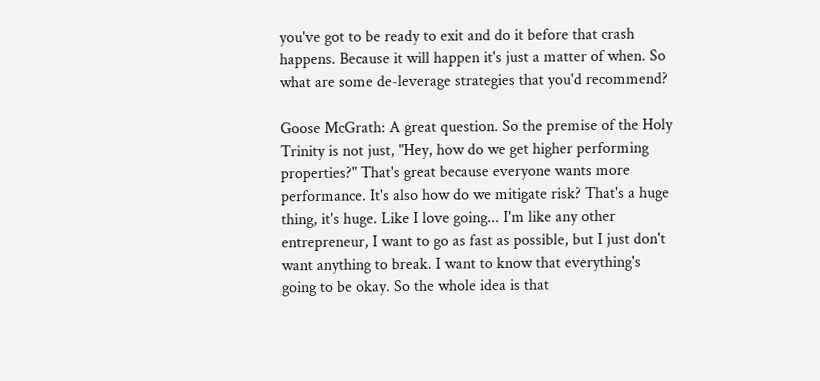you've got to be ready to exit and do it before that crash happens. Because it will happen it's just a matter of when. So what are some de-leverage strategies that you'd recommend?

Goose McGrath: A great question. So the premise of the Holy Trinity is not just, "Hey, how do we get higher performing properties?" That's great because everyone wants more performance. It's also how do we mitigate risk? That's a huge thing, it's huge. Like I love going... I'm like any other entrepreneur, I want to go as fast as possible, but I just don't want anything to break. I want to know that everything's going to be okay. So the whole idea is that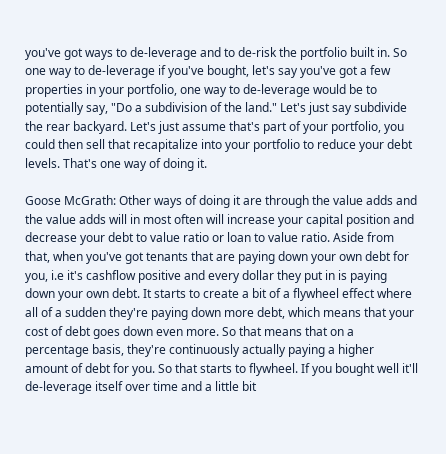you've got ways to de-leverage and to de-risk the portfolio built in. So one way to de-leverage if you've bought, let's say you've got a few properties in your portfolio, one way to de-leverage would be to potentially say, "Do a subdivision of the land." Let's just say subdivide the rear backyard. Let's just assume that's part of your portfolio, you could then sell that recapitalize into your portfolio to reduce your debt levels. That's one way of doing it.

Goose McGrath: Other ways of doing it are through the value adds and the value adds will in most often will increase your capital position and decrease your debt to value ratio or loan to value ratio. Aside from that, when you've got tenants that are paying down your own debt for you, i.e it's cashflow positive and every dollar they put in is paying down your own debt. It starts to create a bit of a flywheel effect where all of a sudden they're paying down more debt, which means that your cost of debt goes down even more. So that means that on a percentage basis, they're continuously actually paying a higher amount of debt for you. So that starts to flywheel. If you bought well it'll de-leverage itself over time and a little bit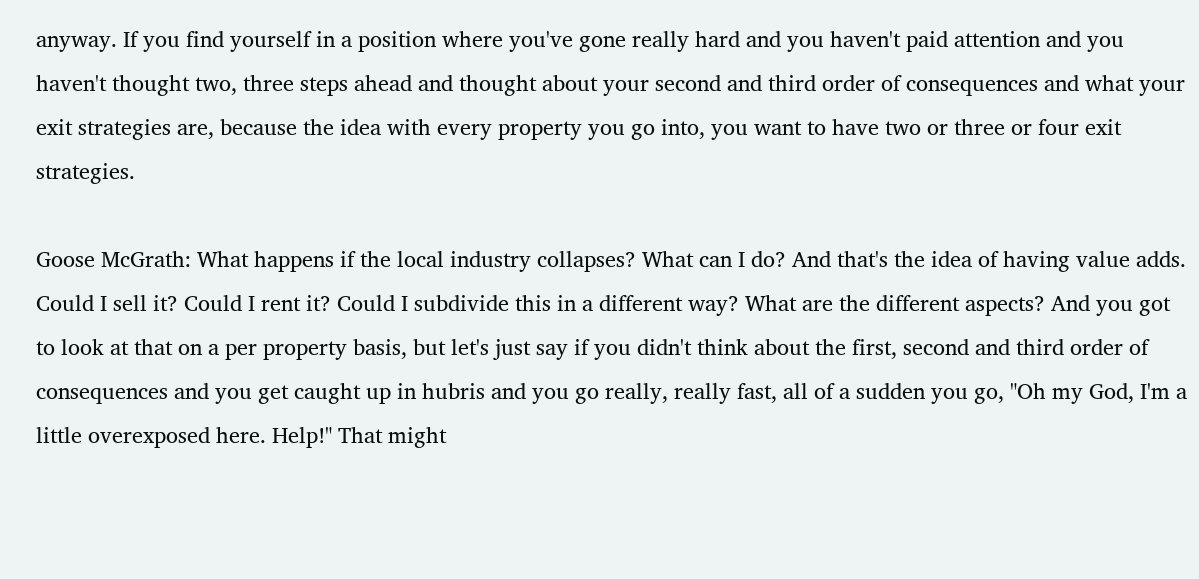anyway. If you find yourself in a position where you've gone really hard and you haven't paid attention and you haven't thought two, three steps ahead and thought about your second and third order of consequences and what your exit strategies are, because the idea with every property you go into, you want to have two or three or four exit strategies.

Goose McGrath: What happens if the local industry collapses? What can I do? And that's the idea of having value adds. Could I sell it? Could I rent it? Could I subdivide this in a different way? What are the different aspects? And you got to look at that on a per property basis, but let's just say if you didn't think about the first, second and third order of consequences and you get caught up in hubris and you go really, really fast, all of a sudden you go, "Oh my God, I'm a little overexposed here. Help!" That might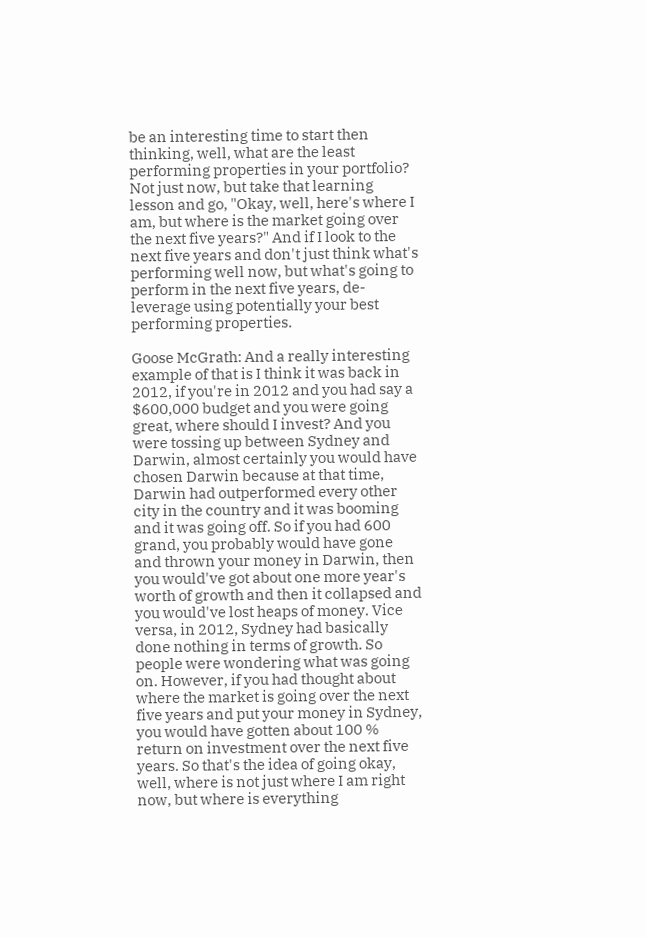be an interesting time to start then thinking, well, what are the least performing properties in your portfolio? Not just now, but take that learning lesson and go, "Okay, well, here's where I am, but where is the market going over the next five years?" And if I look to the next five years and don't just think what's performing well now, but what's going to perform in the next five years, de-leverage using potentially your best performing properties.

Goose McGrath: And a really interesting example of that is I think it was back in 2012, if you're in 2012 and you had say a $600,000 budget and you were going great, where should I invest? And you were tossing up between Sydney and Darwin, almost certainly you would have chosen Darwin because at that time, Darwin had outperformed every other city in the country and it was booming and it was going off. So if you had 600 grand, you probably would have gone and thrown your money in Darwin, then you would've got about one more year's worth of growth and then it collapsed and you would've lost heaps of money. Vice versa, in 2012, Sydney had basically done nothing in terms of growth. So people were wondering what was going on. However, if you had thought about where the market is going over the next five years and put your money in Sydney, you would have gotten about 100 % return on investment over the next five years. So that's the idea of going okay, well, where is not just where I am right now, but where is everything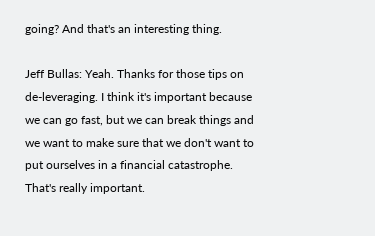going? And that's an interesting thing.

Jeff Bullas: Yeah. Thanks for those tips on de-leveraging. I think it's important because we can go fast, but we can break things and we want to make sure that we don't want to put ourselves in a financial catastrophe. That's really important.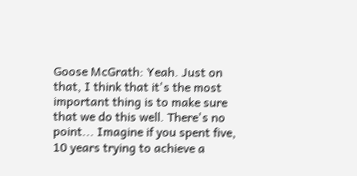Goose McGrath: Yeah. Just on that, I think that it's the most important thing is to make sure that we do this well. There's no point... Imagine if you spent five, 10 years trying to achieve a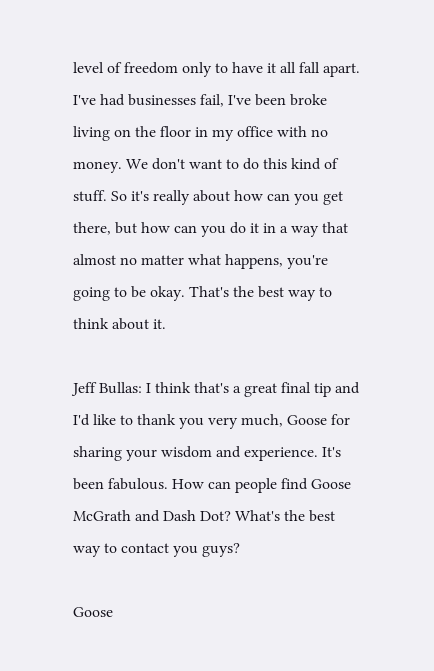level of freedom only to have it all fall apart. I've had businesses fail, I've been broke living on the floor in my office with no money. We don't want to do this kind of stuff. So it's really about how can you get there, but how can you do it in a way that almost no matter what happens, you're going to be okay. That's the best way to think about it.

Jeff Bullas: I think that's a great final tip and I'd like to thank you very much, Goose for sharing your wisdom and experience. It's been fabulous. How can people find Goose McGrath and Dash Dot? What's the best way to contact you guys?

Goose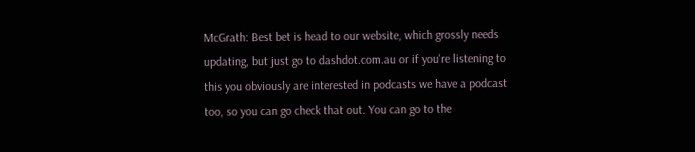McGrath: Best bet is head to our website, which grossly needs updating, but just go to dashdot.com.au or if you're listening to this you obviously are interested in podcasts we have a podcast too, so you can go check that out. You can go to the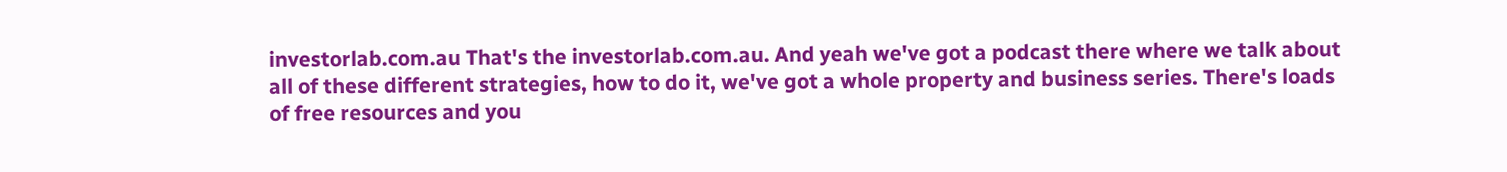investorlab.com.au That's the investorlab.com.au. And yeah we've got a podcast there where we talk about all of these different strategies, how to do it, we've got a whole property and business series. There's loads of free resources and you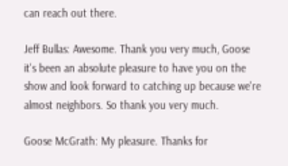can reach out there.

Jeff Bullas: Awesome. Thank you very much, Goose it's been an absolute pleasure to have you on the show and look forward to catching up because we're almost neighbors. So thank you very much.

Goose McGrath: My pleasure. Thanks for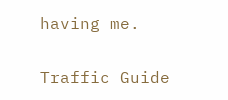having me.

Traffic Guide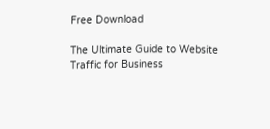Free Download

The Ultimate Guide to Website Traffic for Business